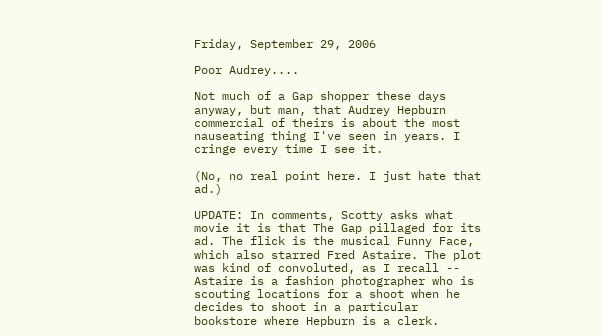Friday, September 29, 2006

Poor Audrey....

Not much of a Gap shopper these days anyway, but man, that Audrey Hepburn commercial of theirs is about the most nauseating thing I've seen in years. I cringe every time I see it.

(No, no real point here. I just hate that ad.)

UPDATE: In comments, Scotty asks what movie it is that The Gap pillaged for its ad. The flick is the musical Funny Face, which also starred Fred Astaire. The plot was kind of convoluted, as I recall -- Astaire is a fashion photographer who is scouting locations for a shoot when he decides to shoot in a particular bookstore where Hepburn is a clerk.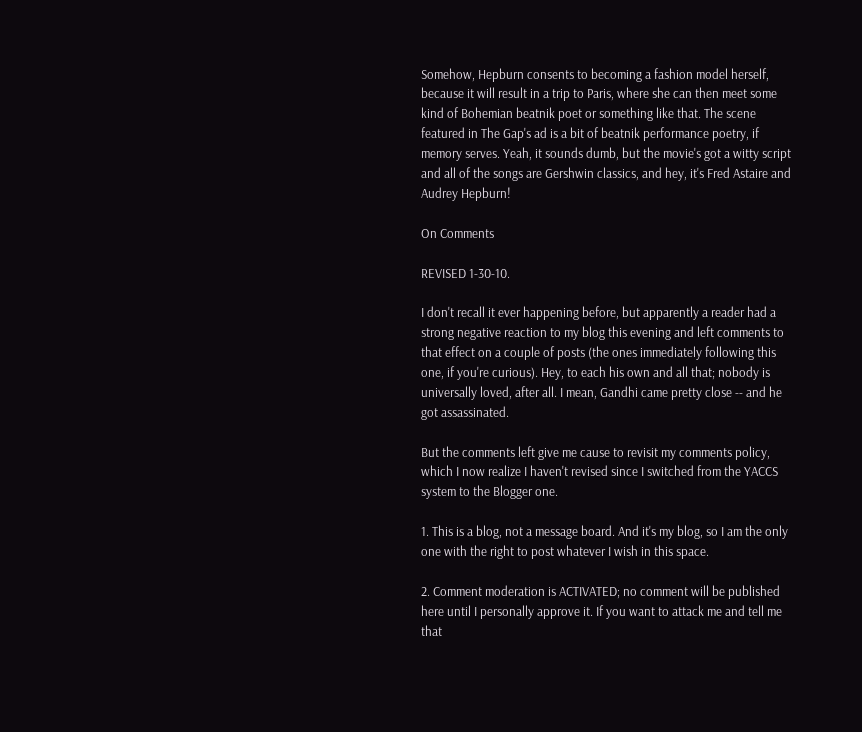Somehow, Hepburn consents to becoming a fashion model herself, because it will result in a trip to Paris, where she can then meet some kind of Bohemian beatnik poet or something like that. The scene featured in The Gap's ad is a bit of beatnik performance poetry, if memory serves. Yeah, it sounds dumb, but the movie's got a witty script and all of the songs are Gershwin classics, and hey, it's Fred Astaire and Audrey Hepburn!

On Comments

REVISED 1-30-10.

I don't recall it ever happening before, but apparently a reader had a strong negative reaction to my blog this evening and left comments to that effect on a couple of posts (the ones immediately following this one, if you're curious). Hey, to each his own and all that; nobody is universally loved, after all. I mean, Gandhi came pretty close -- and he got assassinated.

But the comments left give me cause to revisit my comments policy, which I now realize I haven't revised since I switched from the YACCS system to the Blogger one.

1. This is a blog, not a message board. And it's my blog, so I am the only one with the right to post whatever I wish in this space.

2. Comment moderation is ACTIVATED; no comment will be published here until I personally approve it. If you want to attack me and tell me that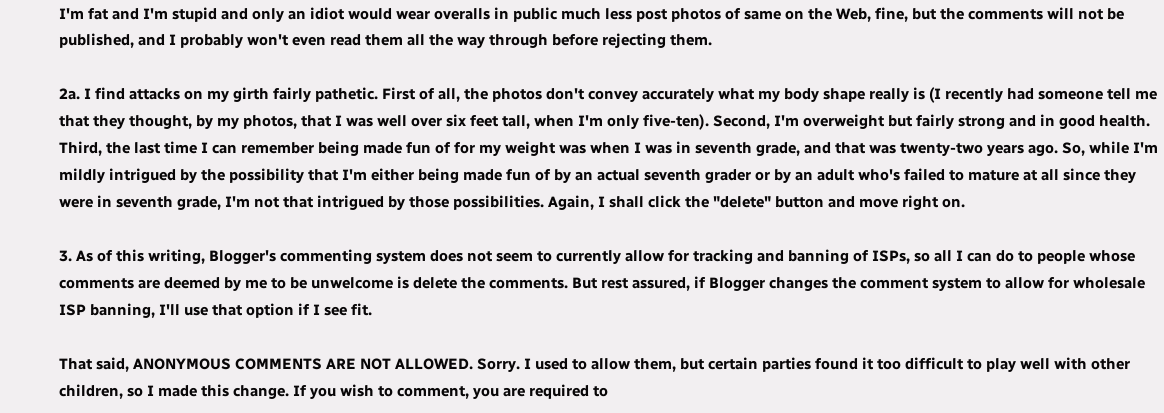I'm fat and I'm stupid and only an idiot would wear overalls in public much less post photos of same on the Web, fine, but the comments will not be published, and I probably won't even read them all the way through before rejecting them.

2a. I find attacks on my girth fairly pathetic. First of all, the photos don't convey accurately what my body shape really is (I recently had someone tell me that they thought, by my photos, that I was well over six feet tall, when I'm only five-ten). Second, I'm overweight but fairly strong and in good health. Third, the last time I can remember being made fun of for my weight was when I was in seventh grade, and that was twenty-two years ago. So, while I'm mildly intrigued by the possibility that I'm either being made fun of by an actual seventh grader or by an adult who's failed to mature at all since they were in seventh grade, I'm not that intrigued by those possibilities. Again, I shall click the "delete" button and move right on.

3. As of this writing, Blogger's commenting system does not seem to currently allow for tracking and banning of ISPs, so all I can do to people whose comments are deemed by me to be unwelcome is delete the comments. But rest assured, if Blogger changes the comment system to allow for wholesale ISP banning, I'll use that option if I see fit.

That said, ANONYMOUS COMMENTS ARE NOT ALLOWED. Sorry. I used to allow them, but certain parties found it too difficult to play well with other children, so I made this change. If you wish to comment, you are required to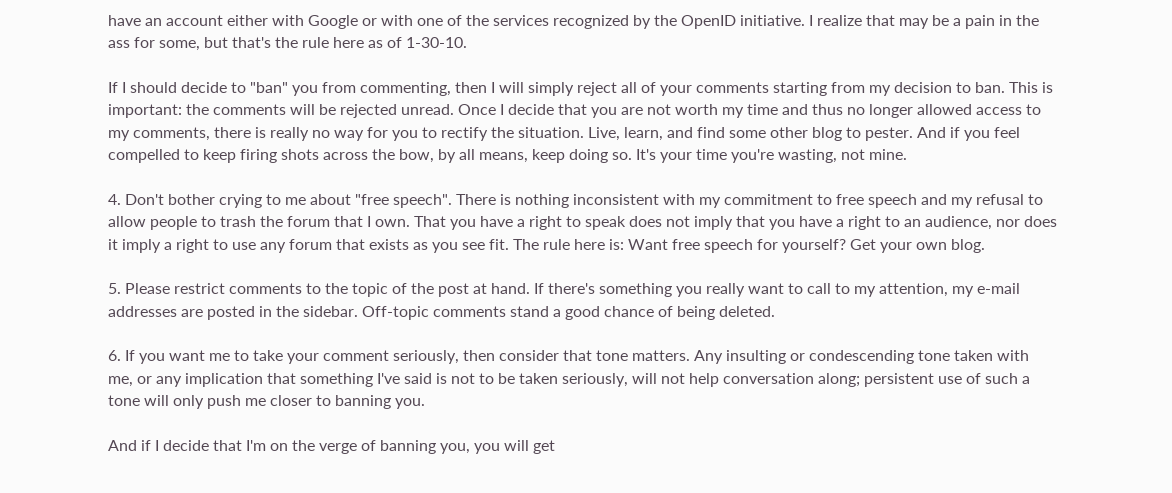have an account either with Google or with one of the services recognized by the OpenID initiative. I realize that may be a pain in the ass for some, but that's the rule here as of 1-30-10.

If I should decide to "ban" you from commenting, then I will simply reject all of your comments starting from my decision to ban. This is important: the comments will be rejected unread. Once I decide that you are not worth my time and thus no longer allowed access to my comments, there is really no way for you to rectify the situation. Live, learn, and find some other blog to pester. And if you feel compelled to keep firing shots across the bow, by all means, keep doing so. It's your time you're wasting, not mine.

4. Don't bother crying to me about "free speech". There is nothing inconsistent with my commitment to free speech and my refusal to allow people to trash the forum that I own. That you have a right to speak does not imply that you have a right to an audience, nor does it imply a right to use any forum that exists as you see fit. The rule here is: Want free speech for yourself? Get your own blog.

5. Please restrict comments to the topic of the post at hand. If there's something you really want to call to my attention, my e-mail addresses are posted in the sidebar. Off-topic comments stand a good chance of being deleted.

6. If you want me to take your comment seriously, then consider that tone matters. Any insulting or condescending tone taken with me, or any implication that something I've said is not to be taken seriously, will not help conversation along; persistent use of such a tone will only push me closer to banning you.

And if I decide that I'm on the verge of banning you, you will get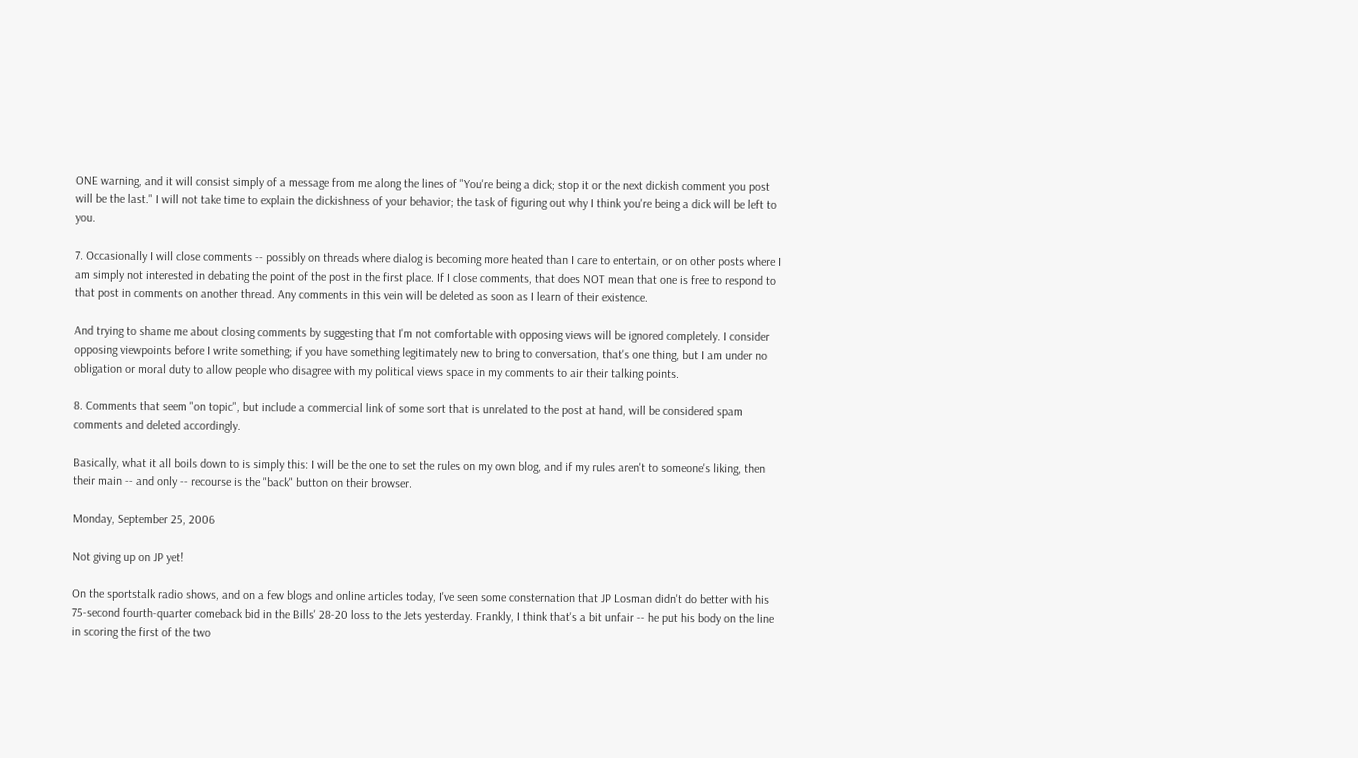ONE warning, and it will consist simply of a message from me along the lines of "You're being a dick; stop it or the next dickish comment you post will be the last." I will not take time to explain the dickishness of your behavior; the task of figuring out why I think you're being a dick will be left to you.

7. Occasionally I will close comments -- possibly on threads where dialog is becoming more heated than I care to entertain, or on other posts where I am simply not interested in debating the point of the post in the first place. If I close comments, that does NOT mean that one is free to respond to that post in comments on another thread. Any comments in this vein will be deleted as soon as I learn of their existence.

And trying to shame me about closing comments by suggesting that I'm not comfortable with opposing views will be ignored completely. I consider opposing viewpoints before I write something; if you have something legitimately new to bring to conversation, that's one thing, but I am under no obligation or moral duty to allow people who disagree with my political views space in my comments to air their talking points.

8. Comments that seem "on topic", but include a commercial link of some sort that is unrelated to the post at hand, will be considered spam comments and deleted accordingly.

Basically, what it all boils down to is simply this: I will be the one to set the rules on my own blog, and if my rules aren't to someone's liking, then their main -- and only -- recourse is the "back" button on their browser.

Monday, September 25, 2006

Not giving up on JP yet!

On the sportstalk radio shows, and on a few blogs and online articles today, I've seen some consternation that JP Losman didn't do better with his 75-second fourth-quarter comeback bid in the Bills' 28-20 loss to the Jets yesterday. Frankly, I think that's a bit unfair -- he put his body on the line in scoring the first of the two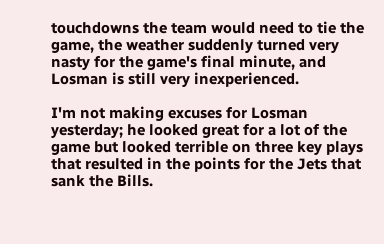touchdowns the team would need to tie the game, the weather suddenly turned very nasty for the game's final minute, and Losman is still very inexperienced.

I'm not making excuses for Losman yesterday; he looked great for a lot of the game but looked terrible on three key plays that resulted in the points for the Jets that sank the Bills.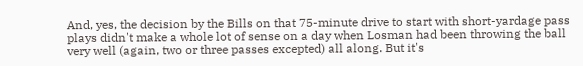And, yes, the decision by the Bills on that 75-minute drive to start with short-yardage pass plays didn't make a whole lot of sense on a day when Losman had been throwing the ball very well (again, two or three passes excepted) all along. But it's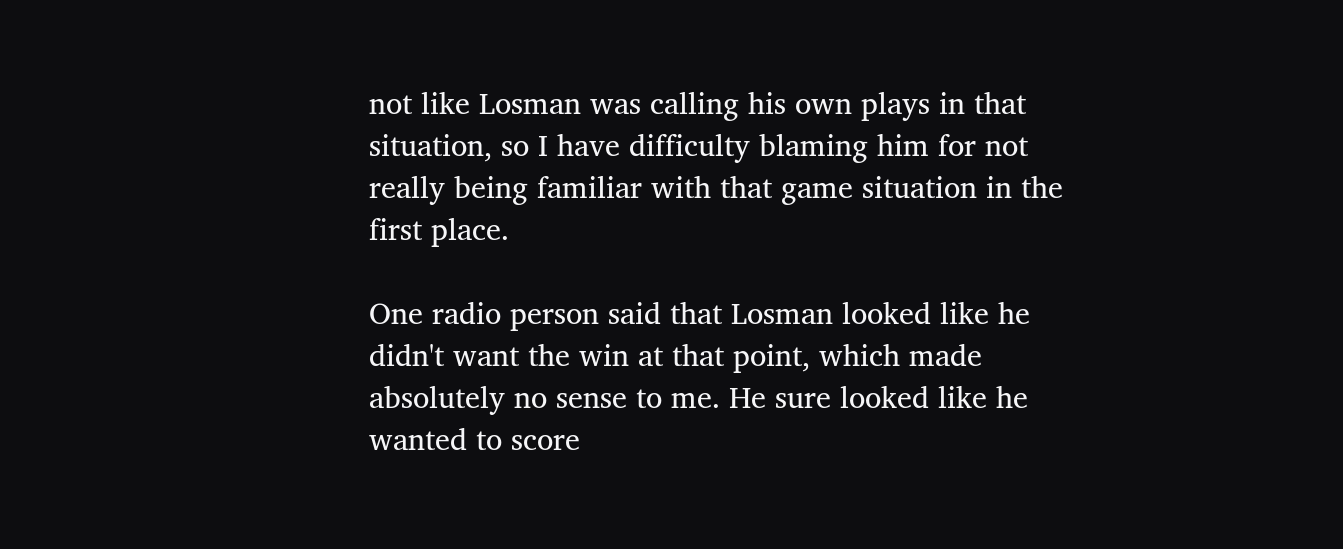not like Losman was calling his own plays in that situation, so I have difficulty blaming him for not really being familiar with that game situation in the first place.

One radio person said that Losman looked like he didn't want the win at that point, which made absolutely no sense to me. He sure looked like he wanted to score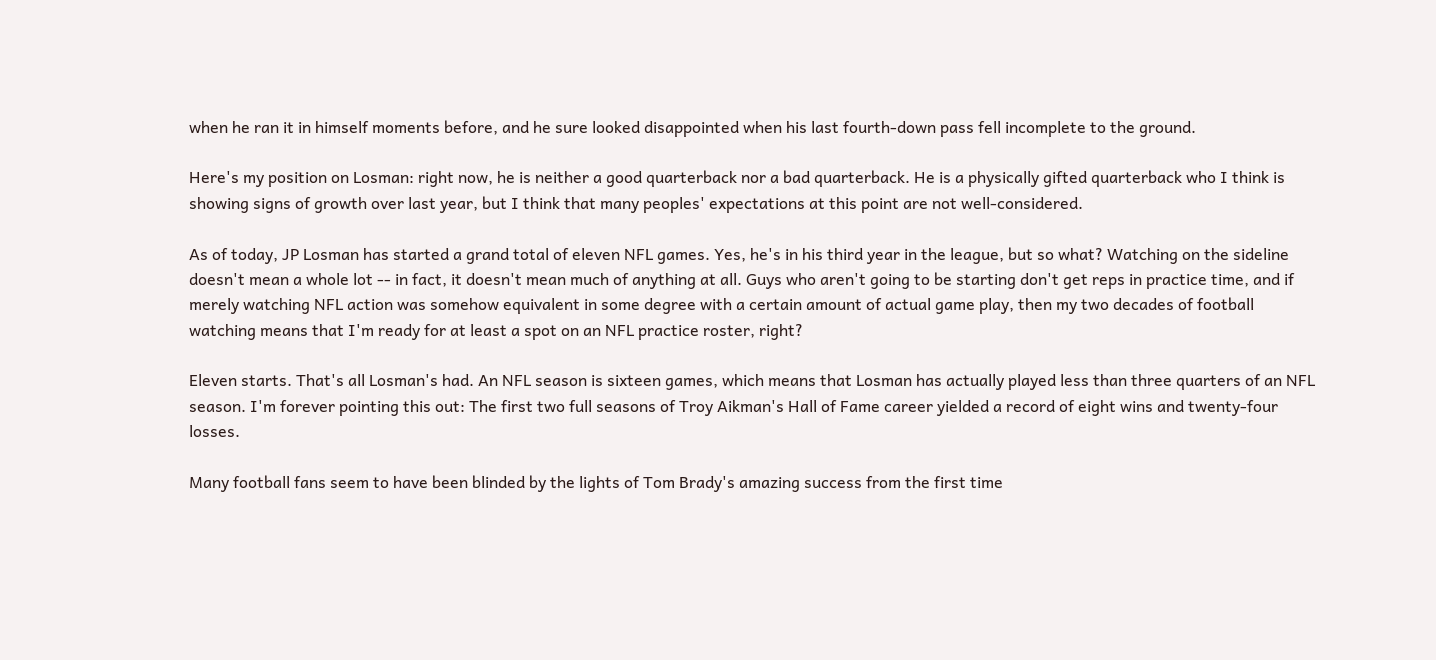when he ran it in himself moments before, and he sure looked disappointed when his last fourth-down pass fell incomplete to the ground.

Here's my position on Losman: right now, he is neither a good quarterback nor a bad quarterback. He is a physically gifted quarterback who I think is showing signs of growth over last year, but I think that many peoples' expectations at this point are not well-considered.

As of today, JP Losman has started a grand total of eleven NFL games. Yes, he's in his third year in the league, but so what? Watching on the sideline doesn't mean a whole lot -- in fact, it doesn't mean much of anything at all. Guys who aren't going to be starting don't get reps in practice time, and if merely watching NFL action was somehow equivalent in some degree with a certain amount of actual game play, then my two decades of football watching means that I'm ready for at least a spot on an NFL practice roster, right?

Eleven starts. That's all Losman's had. An NFL season is sixteen games, which means that Losman has actually played less than three quarters of an NFL season. I'm forever pointing this out: The first two full seasons of Troy Aikman's Hall of Fame career yielded a record of eight wins and twenty-four losses.

Many football fans seem to have been blinded by the lights of Tom Brady's amazing success from the first time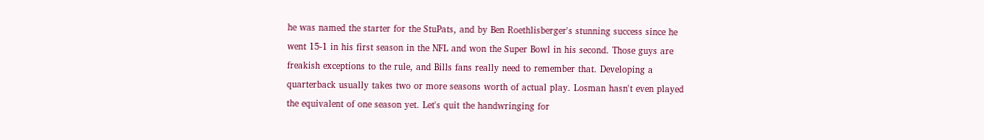he was named the starter for the StuPats, and by Ben Roethlisberger's stunning success since he went 15-1 in his first season in the NFL and won the Super Bowl in his second. Those guys are freakish exceptions to the rule, and Bills fans really need to remember that. Developing a quarterback usually takes two or more seasons worth of actual play. Losman hasn't even played the equivalent of one season yet. Let's quit the handwringing for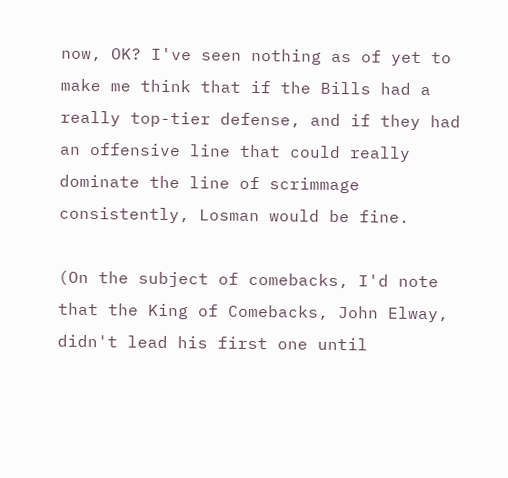now, OK? I've seen nothing as of yet to make me think that if the Bills had a really top-tier defense, and if they had an offensive line that could really dominate the line of scrimmage consistently, Losman would be fine.

(On the subject of comebacks, I'd note that the King of Comebacks, John Elway, didn't lead his first one until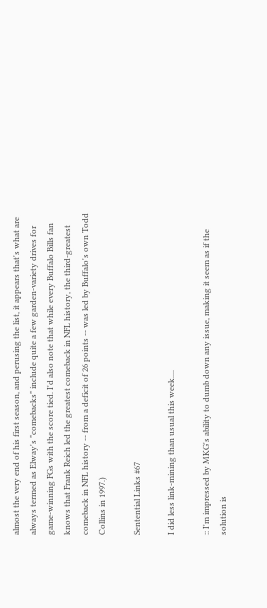almost the very end of his first season, and perusing the list, it appears that's what are always termed as Elway's "comebacks" include quite a few garden-variety drives for game-winning FGs with the score tied. I'd also note that while every Buffalo Bills fan knows that Frank Reich led the greatest comeback in NFL history, the third-greatest comeback in NFL history -- from a deficit of 26 points -- was led by Buffalo's own Todd Collins in 1997.)

Sentential Links #67

I did less link-mining than usual this week....

:: I'm impressed by MKG's ability to dumb down any issue, making it seem as if the solution is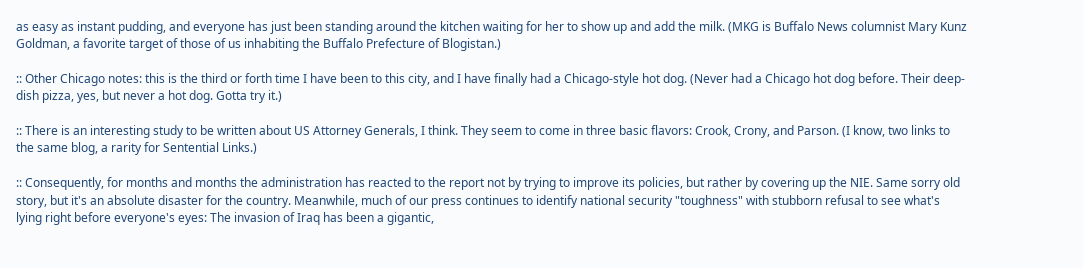as easy as instant pudding, and everyone has just been standing around the kitchen waiting for her to show up and add the milk. (MKG is Buffalo News columnist Mary Kunz Goldman, a favorite target of those of us inhabiting the Buffalo Prefecture of Blogistan.)

:: Other Chicago notes: this is the third or forth time I have been to this city, and I have finally had a Chicago-style hot dog. (Never had a Chicago hot dog before. Their deep-dish pizza, yes, but never a hot dog. Gotta try it.)

:: There is an interesting study to be written about US Attorney Generals, I think. They seem to come in three basic flavors: Crook, Crony, and Parson. (I know, two links to the same blog, a rarity for Sentential Links.)

:: Consequently, for months and months the administration has reacted to the report not by trying to improve its policies, but rather by covering up the NIE. Same sorry old story, but it's an absolute disaster for the country. Meanwhile, much of our press continues to identify national security "toughness" with stubborn refusal to see what's lying right before everyone's eyes: The invasion of Iraq has been a gigantic,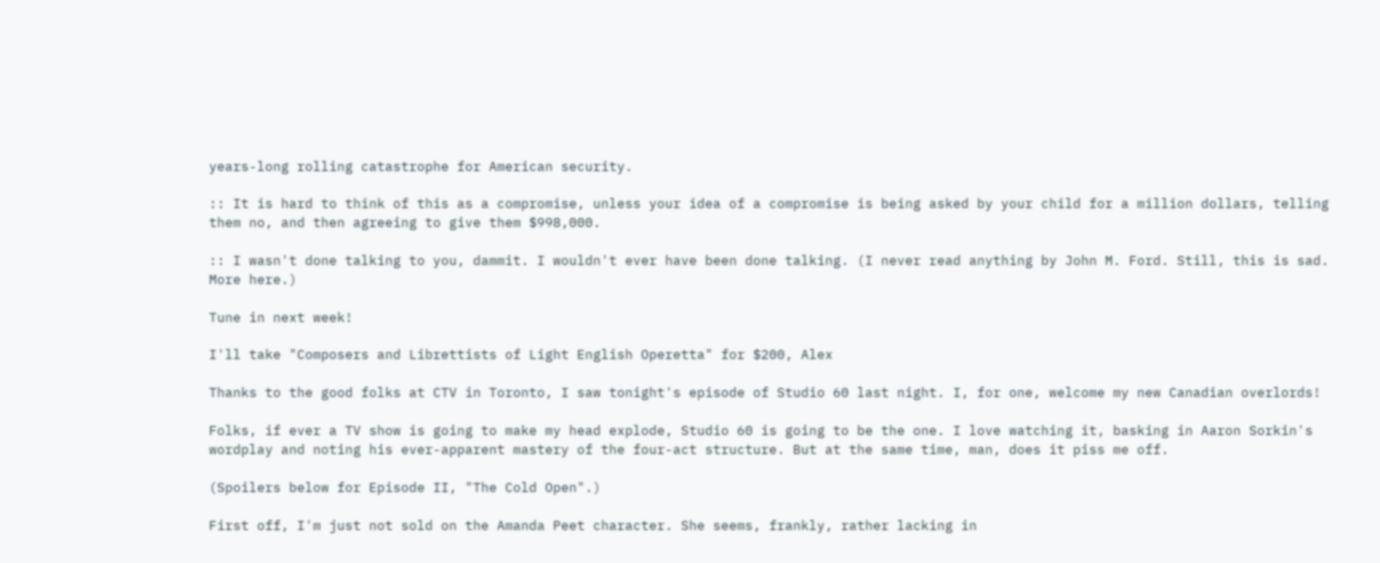years-long rolling catastrophe for American security.

:: It is hard to think of this as a compromise, unless your idea of a compromise is being asked by your child for a million dollars, telling them no, and then agreeing to give them $998,000.

:: I wasn't done talking to you, dammit. I wouldn't ever have been done talking. (I never read anything by John M. Ford. Still, this is sad. More here.)

Tune in next week!

I'll take "Composers and Librettists of Light English Operetta" for $200, Alex

Thanks to the good folks at CTV in Toronto, I saw tonight's episode of Studio 60 last night. I, for one, welcome my new Canadian overlords!

Folks, if ever a TV show is going to make my head explode, Studio 60 is going to be the one. I love watching it, basking in Aaron Sorkin's wordplay and noting his ever-apparent mastery of the four-act structure. But at the same time, man, does it piss me off.

(Spoilers below for Episode II, "The Cold Open".)

First off, I'm just not sold on the Amanda Peet character. She seems, frankly, rather lacking in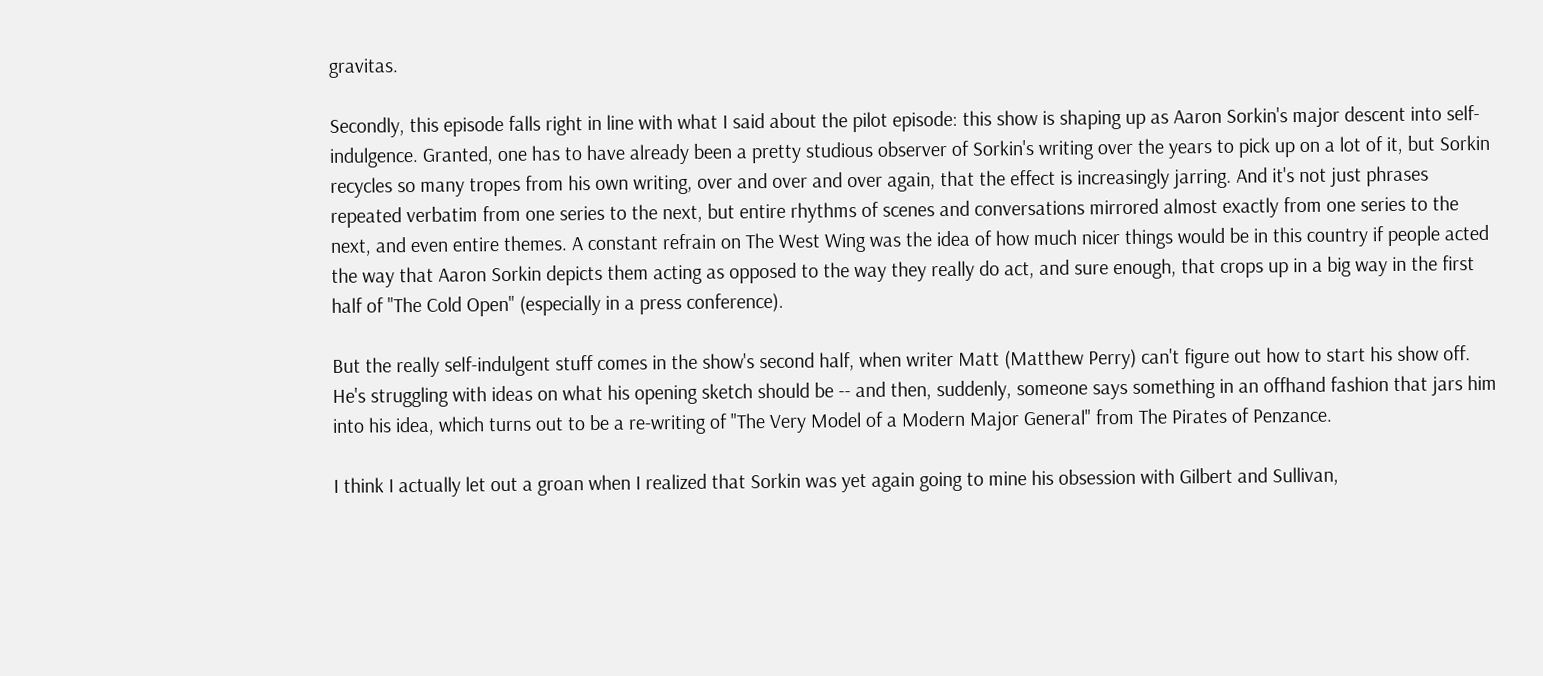gravitas.

Secondly, this episode falls right in line with what I said about the pilot episode: this show is shaping up as Aaron Sorkin's major descent into self-indulgence. Granted, one has to have already been a pretty studious observer of Sorkin's writing over the years to pick up on a lot of it, but Sorkin recycles so many tropes from his own writing, over and over and over again, that the effect is increasingly jarring. And it's not just phrases repeated verbatim from one series to the next, but entire rhythms of scenes and conversations mirrored almost exactly from one series to the next, and even entire themes. A constant refrain on The West Wing was the idea of how much nicer things would be in this country if people acted the way that Aaron Sorkin depicts them acting as opposed to the way they really do act, and sure enough, that crops up in a big way in the first half of "The Cold Open" (especially in a press conference).

But the really self-indulgent stuff comes in the show's second half, when writer Matt (Matthew Perry) can't figure out how to start his show off. He's struggling with ideas on what his opening sketch should be -- and then, suddenly, someone says something in an offhand fashion that jars him into his idea, which turns out to be a re-writing of "The Very Model of a Modern Major General" from The Pirates of Penzance.

I think I actually let out a groan when I realized that Sorkin was yet again going to mine his obsession with Gilbert and Sullivan,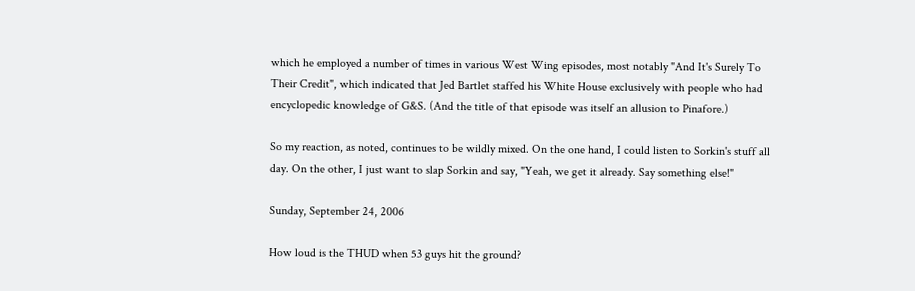which he employed a number of times in various West Wing episodes, most notably "And It's Surely To Their Credit", which indicated that Jed Bartlet staffed his White House exclusively with people who had encyclopedic knowledge of G&S. (And the title of that episode was itself an allusion to Pinafore.)

So my reaction, as noted, continues to be wildly mixed. On the one hand, I could listen to Sorkin's stuff all day. On the other, I just want to slap Sorkin and say, "Yeah, we get it already. Say something else!"

Sunday, September 24, 2006

How loud is the THUD when 53 guys hit the ground?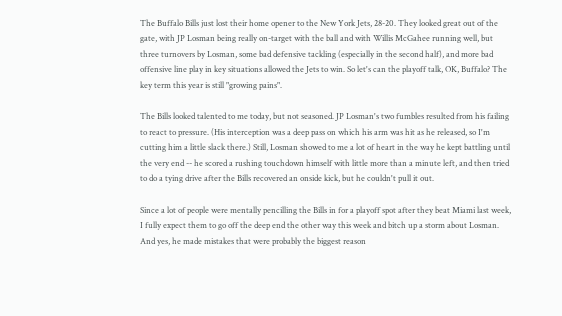The Buffalo Bills just lost their home opener to the New York Jets, 28-20. They looked great out of the gate, with JP Losman being really on-target with the ball and with Willis McGahee running well, but three turnovers by Losman, some bad defensive tackling (especially in the second half), and more bad offensive line play in key situations allowed the Jets to win. So let's can the playoff talk, OK, Buffalo? The key term this year is still "growing pains".

The Bills looked talented to me today, but not seasoned. JP Losman's two fumbles resulted from his failing to react to pressure. (His interception was a deep pass on which his arm was hit as he released, so I'm cutting him a little slack there.) Still, Losman showed to me a lot of heart in the way he kept battling until the very end -- he scored a rushing touchdown himself with little more than a minute left, and then tried to do a tying drive after the Bills recovered an onside kick, but he couldn't pull it out.

Since a lot of people were mentally pencilling the Bills in for a playoff spot after they beat Miami last week, I fully expect them to go off the deep end the other way this week and bitch up a storm about Losman. And yes, he made mistakes that were probably the biggest reason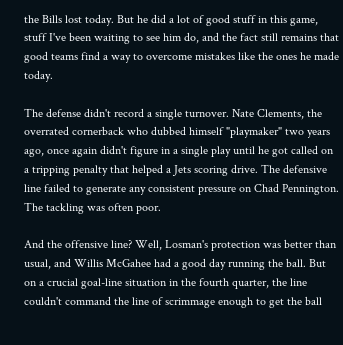the Bills lost today. But he did a lot of good stuff in this game, stuff I've been waiting to see him do, and the fact still remains that good teams find a way to overcome mistakes like the ones he made today.

The defense didn't record a single turnover. Nate Clements, the overrated cornerback who dubbed himself "playmaker" two years ago, once again didn't figure in a single play until he got called on a tripping penalty that helped a Jets scoring drive. The defensive line failed to generate any consistent pressure on Chad Pennington. The tackling was often poor.

And the offensive line? Well, Losman's protection was better than usual, and Willis McGahee had a good day running the ball. But on a crucial goal-line situation in the fourth quarter, the line couldn't command the line of scrimmage enough to get the ball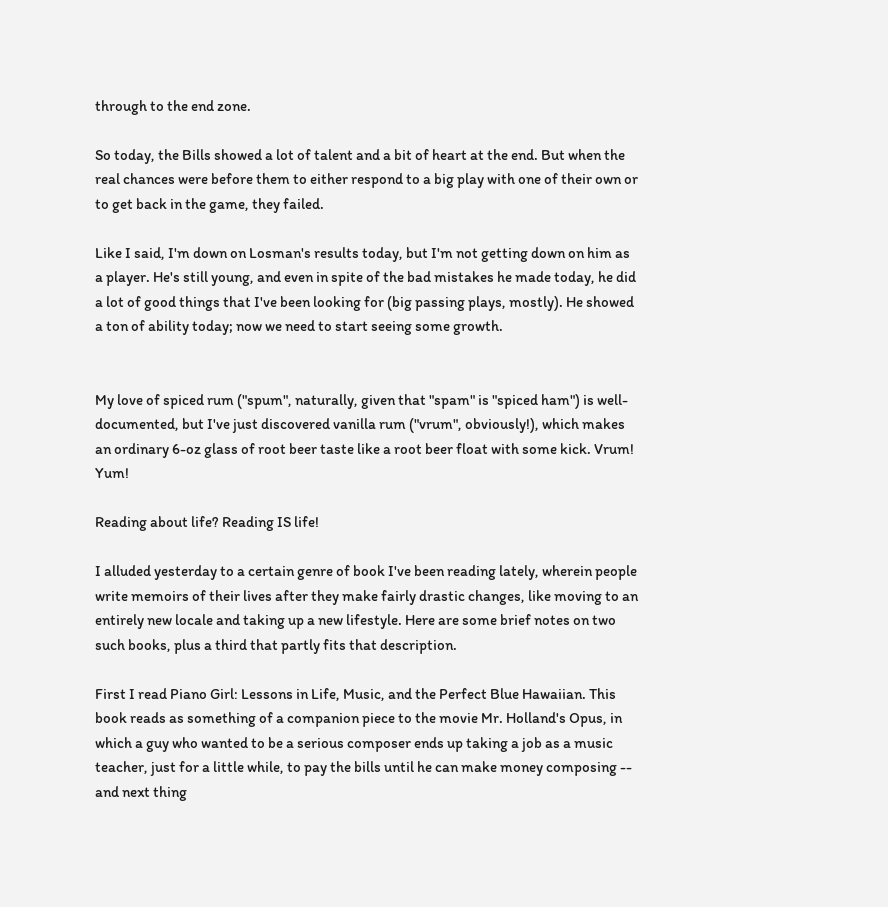through to the end zone.

So today, the Bills showed a lot of talent and a bit of heart at the end. But when the real chances were before them to either respond to a big play with one of their own or to get back in the game, they failed.

Like I said, I'm down on Losman's results today, but I'm not getting down on him as a player. He's still young, and even in spite of the bad mistakes he made today, he did a lot of good things that I've been looking for (big passing plays, mostly). He showed a ton of ability today; now we need to start seeing some growth.


My love of spiced rum ("spum", naturally, given that "spam" is "spiced ham") is well-documented, but I've just discovered vanilla rum ("vrum", obviously!), which makes an ordinary 6-oz glass of root beer taste like a root beer float with some kick. Vrum! Yum!

Reading about life? Reading IS life!

I alluded yesterday to a certain genre of book I've been reading lately, wherein people write memoirs of their lives after they make fairly drastic changes, like moving to an entirely new locale and taking up a new lifestyle. Here are some brief notes on two such books, plus a third that partly fits that description.

First I read Piano Girl: Lessons in Life, Music, and the Perfect Blue Hawaiian. This book reads as something of a companion piece to the movie Mr. Holland's Opus, in which a guy who wanted to be a serious composer ends up taking a job as a music teacher, just for a little while, to pay the bills until he can make money composing -- and next thing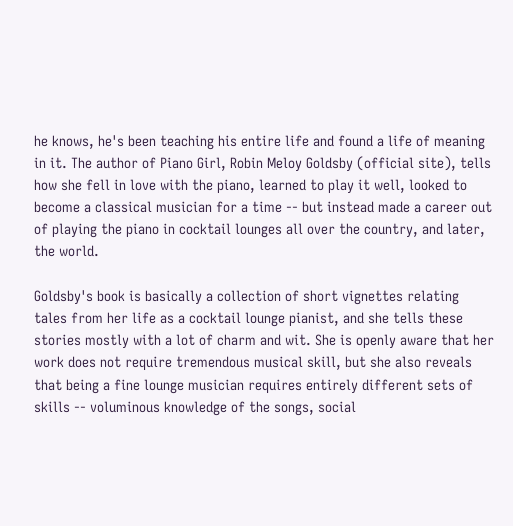he knows, he's been teaching his entire life and found a life of meaning in it. The author of Piano Girl, Robin Meloy Goldsby (official site), tells how she fell in love with the piano, learned to play it well, looked to become a classical musician for a time -- but instead made a career out of playing the piano in cocktail lounges all over the country, and later, the world.

Goldsby's book is basically a collection of short vignettes relating tales from her life as a cocktail lounge pianist, and she tells these stories mostly with a lot of charm and wit. She is openly aware that her work does not require tremendous musical skill, but she also reveals that being a fine lounge musician requires entirely different sets of skills -- voluminous knowledge of the songs, social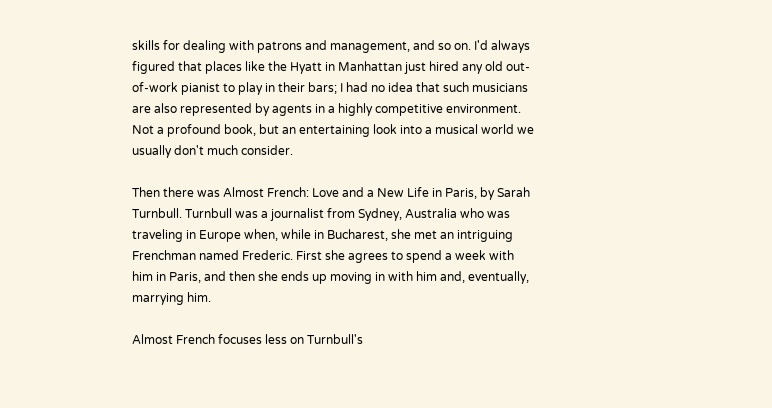skills for dealing with patrons and management, and so on. I'd always figured that places like the Hyatt in Manhattan just hired any old out-of-work pianist to play in their bars; I had no idea that such musicians are also represented by agents in a highly competitive environment. Not a profound book, but an entertaining look into a musical world we usually don't much consider.

Then there was Almost French: Love and a New Life in Paris, by Sarah Turnbull. Turnbull was a journalist from Sydney, Australia who was traveling in Europe when, while in Bucharest, she met an intriguing Frenchman named Frederic. First she agrees to spend a week with him in Paris, and then she ends up moving in with him and, eventually, marrying him.

Almost French focuses less on Turnbull's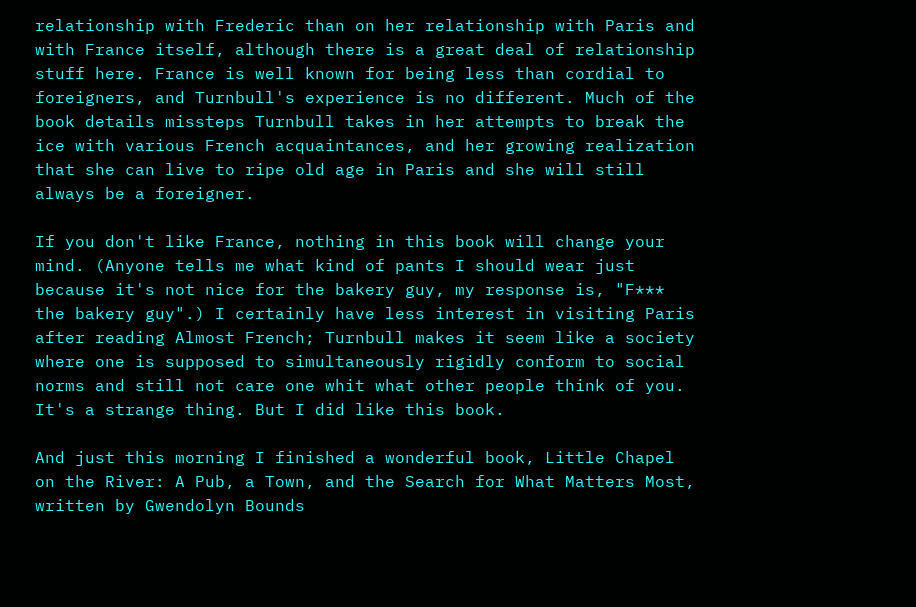relationship with Frederic than on her relationship with Paris and with France itself, although there is a great deal of relationship stuff here. France is well known for being less than cordial to foreigners, and Turnbull's experience is no different. Much of the book details missteps Turnbull takes in her attempts to break the ice with various French acquaintances, and her growing realization that she can live to ripe old age in Paris and she will still always be a foreigner.

If you don't like France, nothing in this book will change your mind. (Anyone tells me what kind of pants I should wear just because it's not nice for the bakery guy, my response is, "F*** the bakery guy".) I certainly have less interest in visiting Paris after reading Almost French; Turnbull makes it seem like a society where one is supposed to simultaneously rigidly conform to social norms and still not care one whit what other people think of you. It's a strange thing. But I did like this book.

And just this morning I finished a wonderful book, Little Chapel on the River: A Pub, a Town, and the Search for What Matters Most, written by Gwendolyn Bounds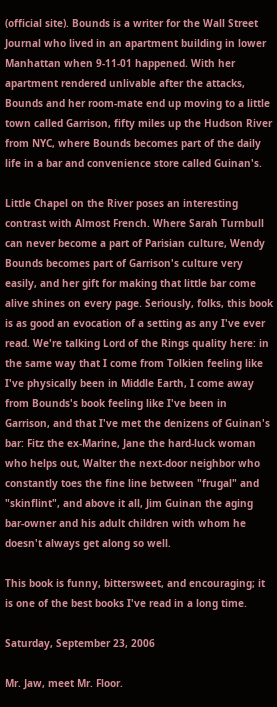(official site). Bounds is a writer for the Wall Street Journal who lived in an apartment building in lower Manhattan when 9-11-01 happened. With her apartment rendered unlivable after the attacks, Bounds and her room-mate end up moving to a little town called Garrison, fifty miles up the Hudson River from NYC, where Bounds becomes part of the daily life in a bar and convenience store called Guinan's.

Little Chapel on the River poses an interesting contrast with Almost French. Where Sarah Turnbull can never become a part of Parisian culture, Wendy Bounds becomes part of Garrison's culture very easily, and her gift for making that little bar come alive shines on every page. Seriously, folks, this book is as good an evocation of a setting as any I've ever read. We're talking Lord of the Rings quality here: in the same way that I come from Tolkien feeling like I've physically been in Middle Earth, I come away from Bounds's book feeling like I've been in Garrison, and that I've met the denizens of Guinan's bar: Fitz the ex-Marine, Jane the hard-luck woman who helps out, Walter the next-door neighbor who constantly toes the fine line between "frugal" and "skinflint", and above it all, Jim Guinan the aging bar-owner and his adult children with whom he doesn't always get along so well.

This book is funny, bittersweet, and encouraging; it is one of the best books I've read in a long time.

Saturday, September 23, 2006

Mr. Jaw, meet Mr. Floor.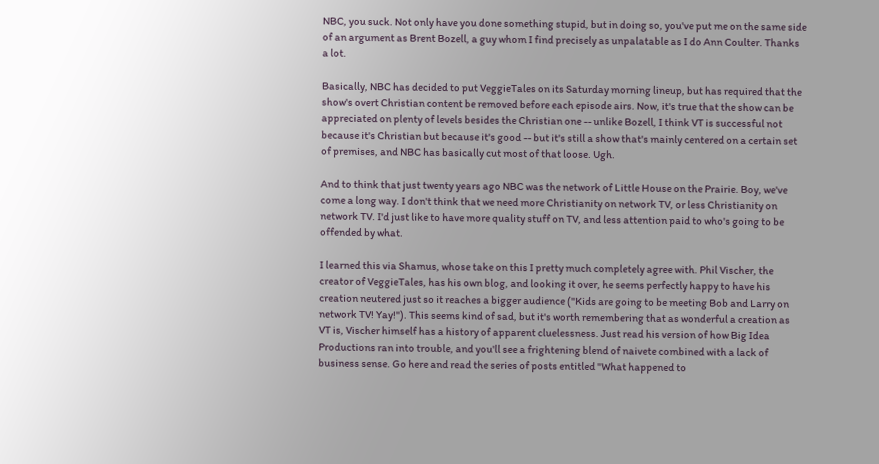NBC, you suck. Not only have you done something stupid, but in doing so, you've put me on the same side of an argument as Brent Bozell, a guy whom I find precisely as unpalatable as I do Ann Coulter. Thanks a lot.

Basically, NBC has decided to put VeggieTales on its Saturday morning lineup, but has required that the show's overt Christian content be removed before each episode airs. Now, it's true that the show can be appreciated on plenty of levels besides the Christian one -- unlike Bozell, I think VT is successful not because it's Christian but because it's good -- but it's still a show that's mainly centered on a certain set of premises, and NBC has basically cut most of that loose. Ugh.

And to think that just twenty years ago NBC was the network of Little House on the Prairie. Boy, we've come a long way. I don't think that we need more Christianity on network TV, or less Christianity on network TV. I'd just like to have more quality stuff on TV, and less attention paid to who's going to be offended by what.

I learned this via Shamus, whose take on this I pretty much completely agree with. Phil Vischer, the creator of VeggieTales, has his own blog, and looking it over, he seems perfectly happy to have his creation neutered just so it reaches a bigger audience ("Kids are going to be meeting Bob and Larry on network TV! Yay!"). This seems kind of sad, but it's worth remembering that as wonderful a creation as VT is, Vischer himself has a history of apparent cluelessness. Just read his version of how Big Idea Productions ran into trouble, and you'll see a frightening blend of naivete combined with a lack of business sense. Go here and read the series of posts entitled "What happened to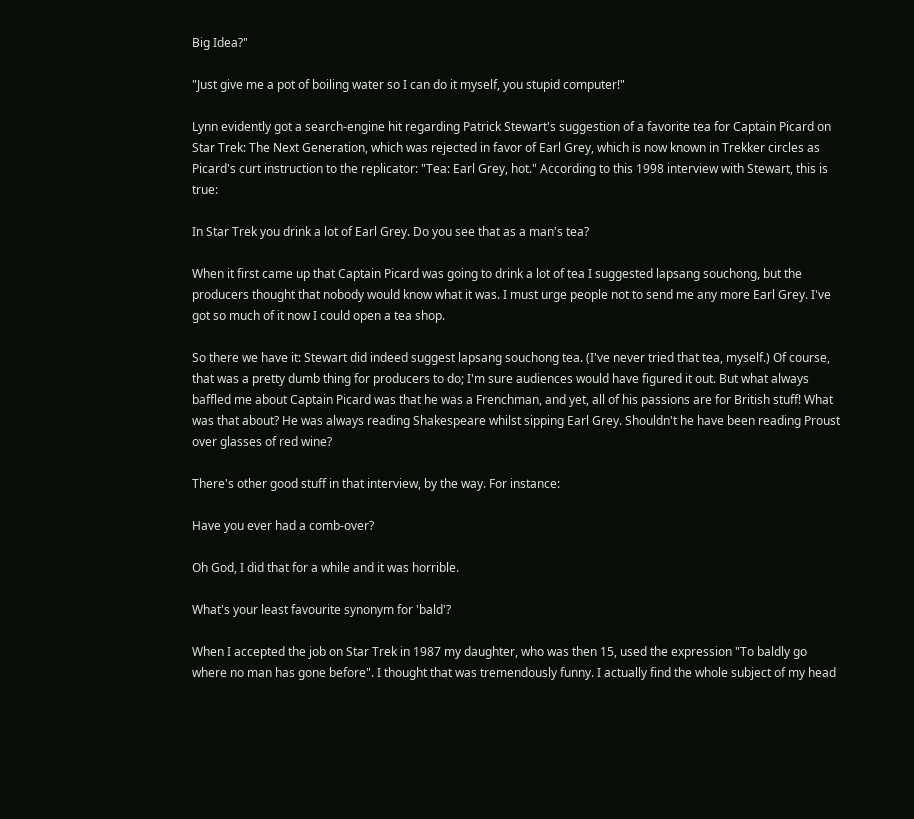Big Idea?"

"Just give me a pot of boiling water so I can do it myself, you stupid computer!"

Lynn evidently got a search-engine hit regarding Patrick Stewart's suggestion of a favorite tea for Captain Picard on Star Trek: The Next Generation, which was rejected in favor of Earl Grey, which is now known in Trekker circles as Picard's curt instruction to the replicator: "Tea: Earl Grey, hot." According to this 1998 interview with Stewart, this is true:

In Star Trek you drink a lot of Earl Grey. Do you see that as a man's tea?

When it first came up that Captain Picard was going to drink a lot of tea I suggested lapsang souchong, but the producers thought that nobody would know what it was. I must urge people not to send me any more Earl Grey. I've got so much of it now I could open a tea shop.

So there we have it: Stewart did indeed suggest lapsang souchong tea. (I've never tried that tea, myself.) Of course, that was a pretty dumb thing for producers to do; I'm sure audiences would have figured it out. But what always baffled me about Captain Picard was that he was a Frenchman, and yet, all of his passions are for British stuff! What was that about? He was always reading Shakespeare whilst sipping Earl Grey. Shouldn't he have been reading Proust over glasses of red wine?

There's other good stuff in that interview, by the way. For instance:

Have you ever had a comb-over?

Oh God, I did that for a while and it was horrible.

What's your least favourite synonym for 'bald'?

When I accepted the job on Star Trek in 1987 my daughter, who was then 15, used the expression "To baldly go where no man has gone before". I thought that was tremendously funny. I actually find the whole subject of my head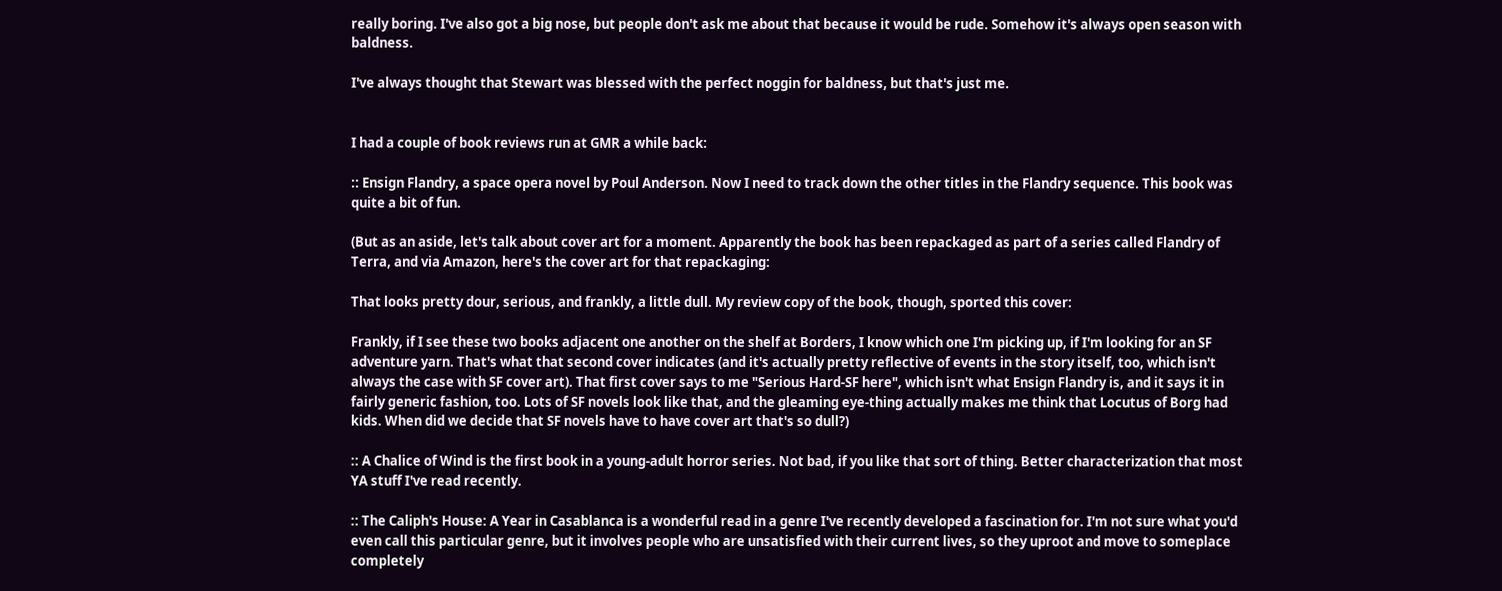really boring. I've also got a big nose, but people don't ask me about that because it would be rude. Somehow it's always open season with baldness.

I've always thought that Stewart was blessed with the perfect noggin for baldness, but that's just me.


I had a couple of book reviews run at GMR a while back:

:: Ensign Flandry, a space opera novel by Poul Anderson. Now I need to track down the other titles in the Flandry sequence. This book was quite a bit of fun.

(But as an aside, let's talk about cover art for a moment. Apparently the book has been repackaged as part of a series called Flandry of Terra, and via Amazon, here's the cover art for that repackaging:

That looks pretty dour, serious, and frankly, a little dull. My review copy of the book, though, sported this cover:

Frankly, if I see these two books adjacent one another on the shelf at Borders, I know which one I'm picking up, if I'm looking for an SF adventure yarn. That's what that second cover indicates (and it's actually pretty reflective of events in the story itself, too, which isn't always the case with SF cover art). That first cover says to me "Serious Hard-SF here", which isn't what Ensign Flandry is, and it says it in fairly generic fashion, too. Lots of SF novels look like that, and the gleaming eye-thing actually makes me think that Locutus of Borg had kids. When did we decide that SF novels have to have cover art that's so dull?)

:: A Chalice of Wind is the first book in a young-adult horror series. Not bad, if you like that sort of thing. Better characterization that most YA stuff I've read recently.

:: The Caliph's House: A Year in Casablanca is a wonderful read in a genre I've recently developed a fascination for. I'm not sure what you'd even call this particular genre, but it involves people who are unsatisfied with their current lives, so they uproot and move to someplace completely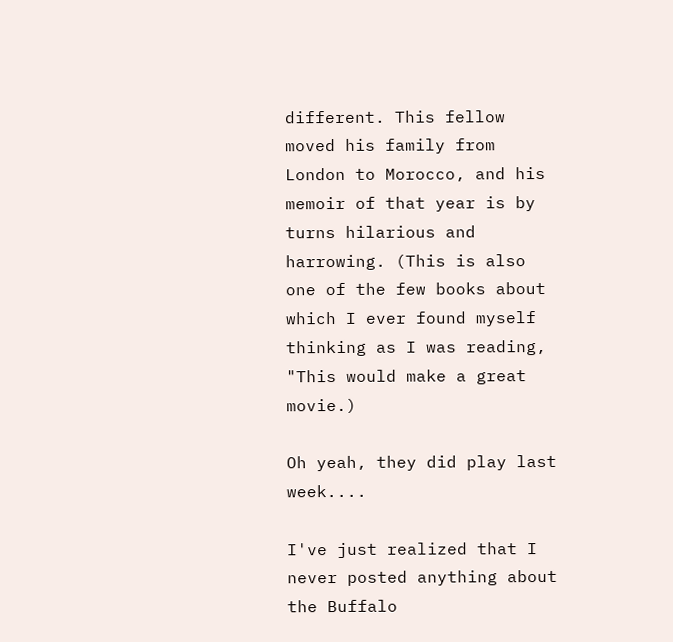different. This fellow moved his family from London to Morocco, and his memoir of that year is by turns hilarious and harrowing. (This is also one of the few books about which I ever found myself thinking as I was reading, "This would make a great movie.)

Oh yeah, they did play last week....

I've just realized that I never posted anything about the Buffalo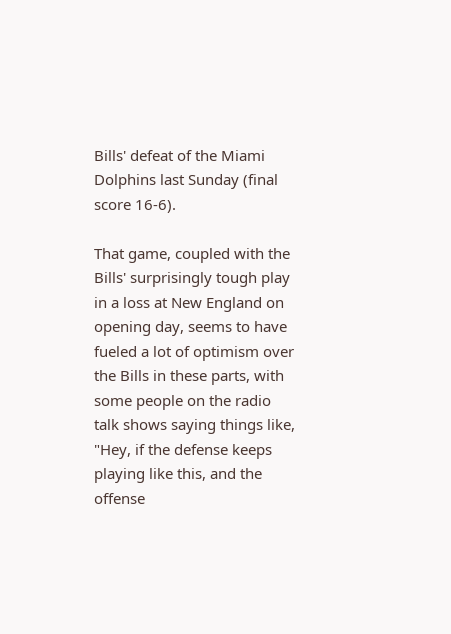Bills' defeat of the Miami Dolphins last Sunday (final score 16-6).

That game, coupled with the Bills' surprisingly tough play in a loss at New England on opening day, seems to have fueled a lot of optimism over the Bills in these parts, with some people on the radio talk shows saying things like, "Hey, if the defense keeps playing like this, and the offense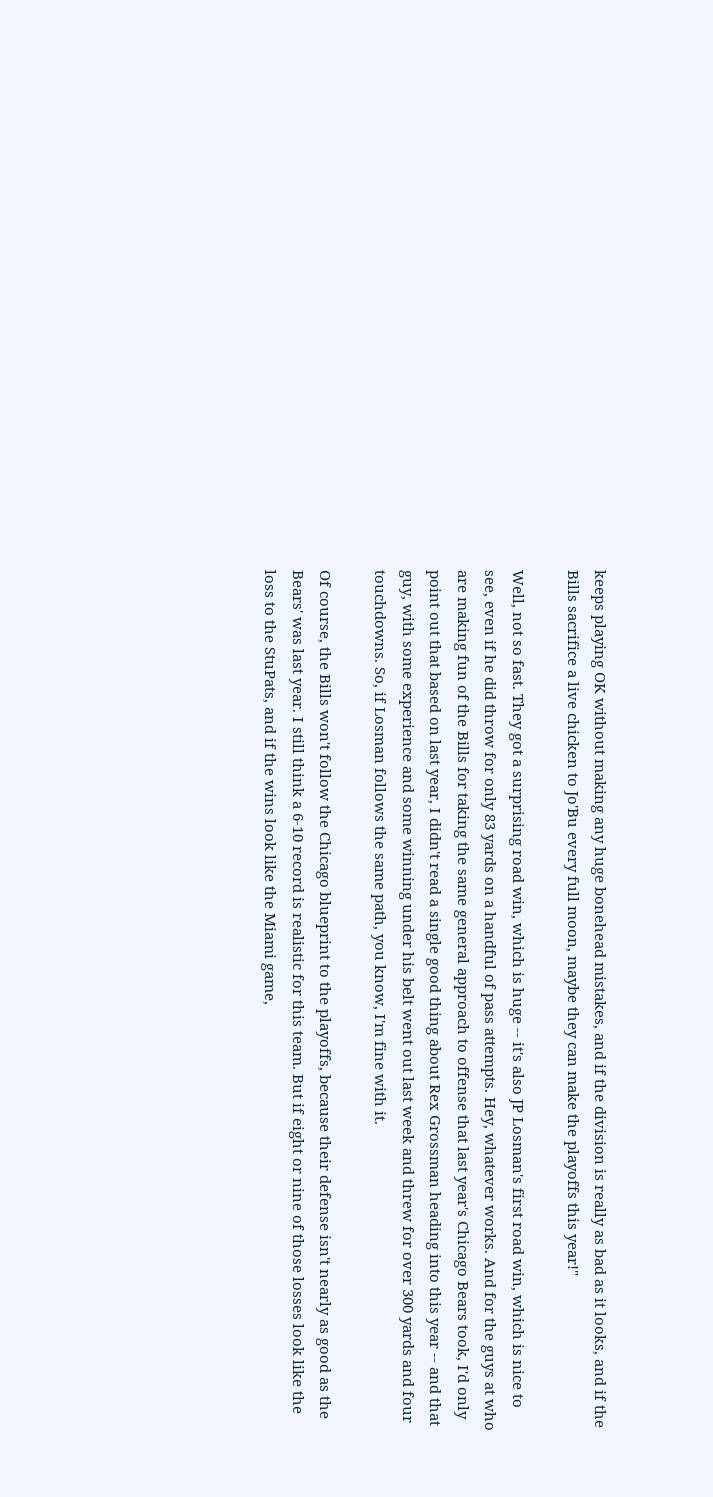keeps playing OK without making any huge bonehead mistakes, and if the division is really as bad as it looks, and if the Bills sacrifice a live chicken to Jo'Bu every full moon, maybe they can make the playoffs this year!"

Well, not so fast. They got a surprising road win, which is huge -- it's also JP Losman's first road win, which is nice to see, even if he did throw for only 83 yards on a handful of pass attempts. Hey, whatever works. And for the guys at who are making fun of the Bills for taking the same general approach to offense that last year's Chicago Bears took, I'd only point out that based on last year, I didn't read a single good thing about Rex Grossman heading into this year -- and that guy, with some experience and some winning under his belt went out last week and threw for over 300 yards and four touchdowns. So, if Losman follows the same path, you know, I'm fine with it.

Of course, the Bills won't follow the Chicago blueprint to the playoffs, because their defense isn't nearly as good as the Bears' was last year. I still think a 6-10 record is realistic for this team. But if eight or nine of those losses look like the loss to the StuPats, and if the wins look like the Miami game,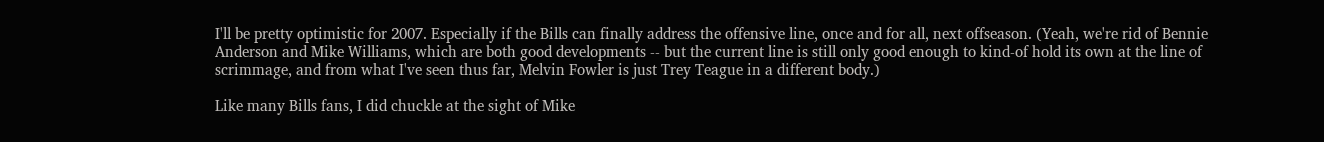I'll be pretty optimistic for 2007. Especially if the Bills can finally address the offensive line, once and for all, next offseason. (Yeah, we're rid of Bennie Anderson and Mike Williams, which are both good developments -- but the current line is still only good enough to kind-of hold its own at the line of scrimmage, and from what I've seen thus far, Melvin Fowler is just Trey Teague in a different body.)

Like many Bills fans, I did chuckle at the sight of Mike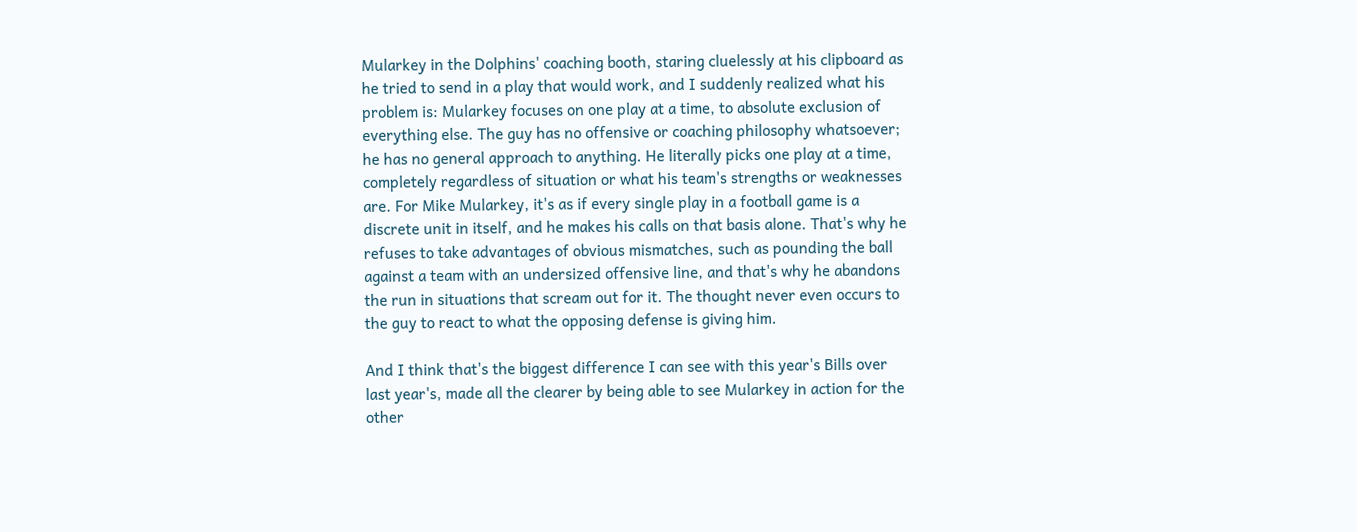Mularkey in the Dolphins' coaching booth, staring cluelessly at his clipboard as he tried to send in a play that would work, and I suddenly realized what his problem is: Mularkey focuses on one play at a time, to absolute exclusion of everything else. The guy has no offensive or coaching philosophy whatsoever; he has no general approach to anything. He literally picks one play at a time, completely regardless of situation or what his team's strengths or weaknesses are. For Mike Mularkey, it's as if every single play in a football game is a discrete unit in itself, and he makes his calls on that basis alone. That's why he refuses to take advantages of obvious mismatches, such as pounding the ball against a team with an undersized offensive line, and that's why he abandons the run in situations that scream out for it. The thought never even occurs to the guy to react to what the opposing defense is giving him.

And I think that's the biggest difference I can see with this year's Bills over last year's, made all the clearer by being able to see Mularkey in action for the other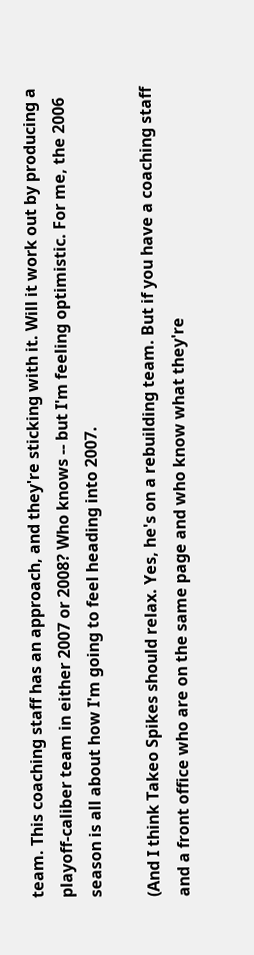team. This coaching staff has an approach, and they're sticking with it. Will it work out by producing a playoff-caliber team in either 2007 or 2008? Who knows -- but I'm feeling optimistic. For me, the 2006 season is all about how I'm going to feel heading into 2007.

(And I think Takeo Spikes should relax. Yes, he's on a rebuilding team. But if you have a coaching staff and a front office who are on the same page and who know what they're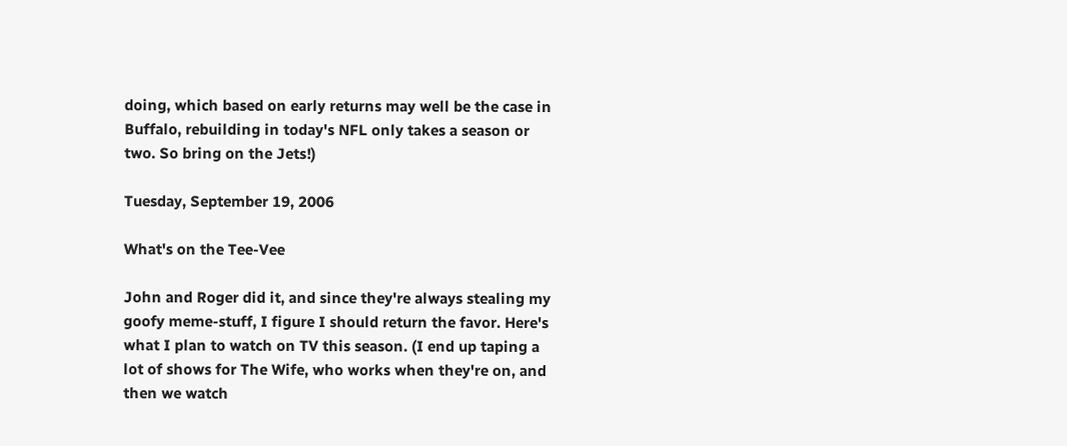doing, which based on early returns may well be the case in Buffalo, rebuilding in today's NFL only takes a season or two. So bring on the Jets!)

Tuesday, September 19, 2006

What's on the Tee-Vee

John and Roger did it, and since they're always stealing my goofy meme-stuff, I figure I should return the favor. Here's what I plan to watch on TV this season. (I end up taping a lot of shows for The Wife, who works when they're on, and then we watch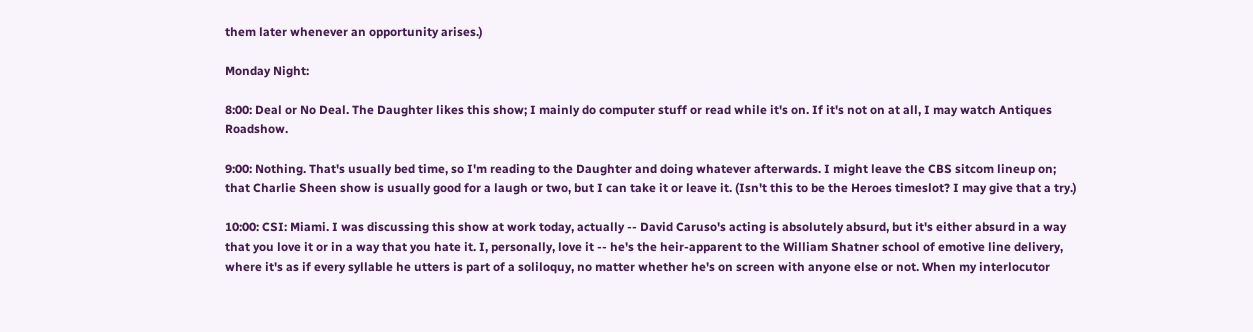them later whenever an opportunity arises.)

Monday Night:

8:00: Deal or No Deal. The Daughter likes this show; I mainly do computer stuff or read while it's on. If it's not on at all, I may watch Antiques Roadshow.

9:00: Nothing. That's usually bed time, so I'm reading to the Daughter and doing whatever afterwards. I might leave the CBS sitcom lineup on; that Charlie Sheen show is usually good for a laugh or two, but I can take it or leave it. (Isn't this to be the Heroes timeslot? I may give that a try.)

10:00: CSI: Miami. I was discussing this show at work today, actually -- David Caruso's acting is absolutely absurd, but it's either absurd in a way that you love it or in a way that you hate it. I, personally, love it -- he's the heir-apparent to the William Shatner school of emotive line delivery, where it's as if every syllable he utters is part of a soliloquy, no matter whether he's on screen with anyone else or not. When my interlocutor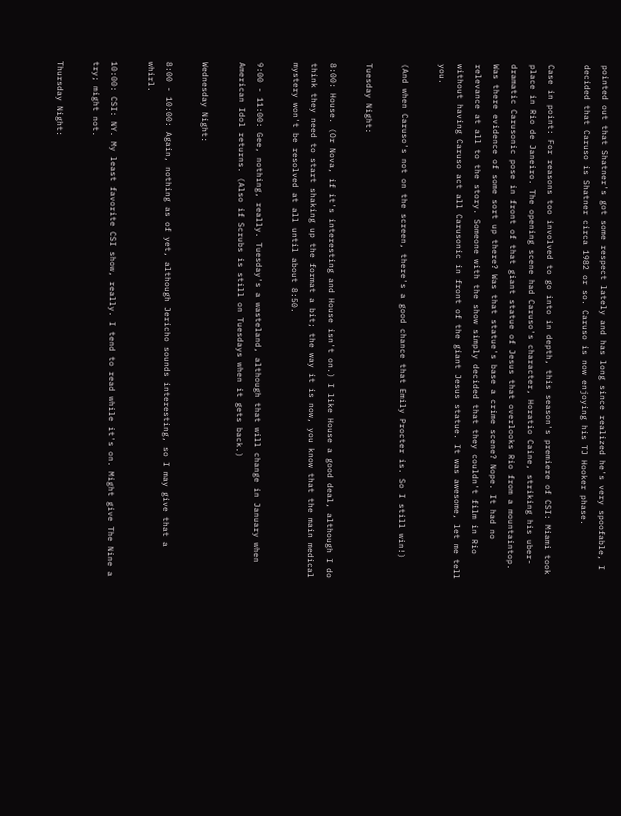pointed out that Shatner's got some respect lately and has long since realized he's very spoofable, I decided that Caruso is Shatner circa 1982 or so. Caruso is now enjoying his TJ Hooker phase.

Case in point: For reasons too involved to go into in depth, this season's premiere of CSI: Miami took place in Rio de Janeiro. The opening scene had Caruso's character, Horatio Caine, striking his uber-dramatic Carusonic pose in front of that giant statue of Jesus that overlooks Rio from a mountaintop. Was there evidence of some sort up there? Was that statue's base a crime scene? Nope. It had no relevance at all to the story. Someone with the show simply decided that they couldn't film in Rio without having Caruso act all Carusonic in front of the giant Jesus statue. It was awesome, let me tell you.

(And when Caruso's not on the screen, there's a good chance that Emily Procter is. So I still win!)

Tuesday Night:

8:00: House. (Or Nova, if it's interesting and House isn't on.) I like House a good deal, although I do think they need to start shaking up the format a bit; the way it is now, you know that the main medical mystery won't be resolved at all until about 8:50.

9:00 - 11:00: Gee, nothing, really. Tuesday's a wasteland, although that will change in January when American Idol returns. (Also if Scrubs is still on Tuesdays when it gets back.)

Wednesday Night:

8:00 - 10:00: Again, nothing as of yet, although Jericho sounds interesting, so I may give that a whirl.

10:00: CSI: NY. My least favorite CSI show, really. I tend to read while it's on. Might give The Nine a try; might not.

Thursday Night: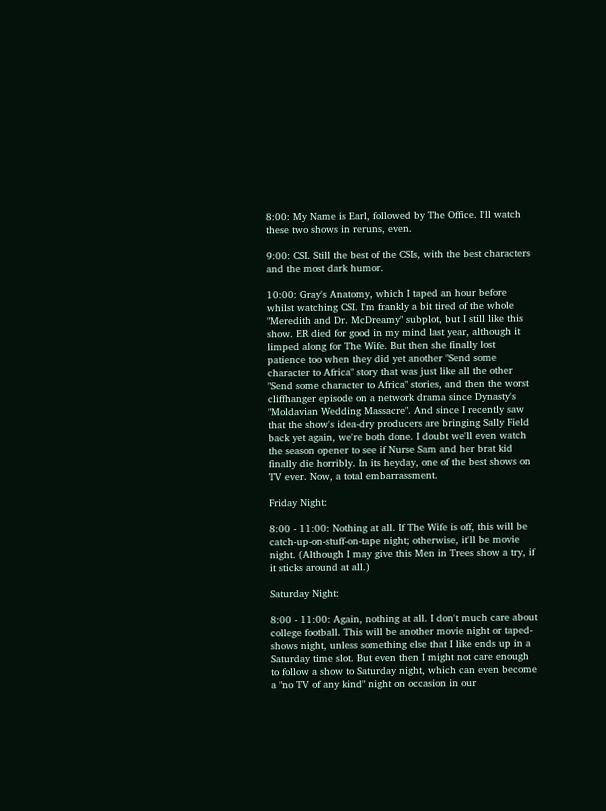8:00: My Name is Earl, followed by The Office. I'll watch these two shows in reruns, even.

9:00: CSI. Still the best of the CSIs, with the best characters and the most dark humor.

10:00: Gray's Anatomy, which I taped an hour before whilst watching CSI. I'm frankly a bit tired of the whole "Meredith and Dr. McDreamy" subplot, but I still like this show. ER died for good in my mind last year, although it limped along for The Wife. But then she finally lost patience too when they did yet another "Send some character to Africa" story that was just like all the other "Send some character to Africa" stories, and then the worst cliffhanger episode on a network drama since Dynasty's "Moldavian Wedding Massacre". And since I recently saw that the show's idea-dry producers are bringing Sally Field back yet again, we're both done. I doubt we'll even watch the season opener to see if Nurse Sam and her brat kid finally die horribly. In its heyday, one of the best shows on TV ever. Now, a total embarrassment.

Friday Night:

8:00 - 11:00: Nothing at all. If The Wife is off, this will be catch-up-on-stuff-on-tape night; otherwise, it'll be movie night. (Although I may give this Men in Trees show a try, if it sticks around at all.)

Saturday Night:

8:00 - 11:00: Again, nothing at all. I don't much care about college football. This will be another movie night or taped-shows night, unless something else that I like ends up in a Saturday time slot. But even then I might not care enough to follow a show to Saturday night, which can even become a "no TV of any kind" night on occasion in our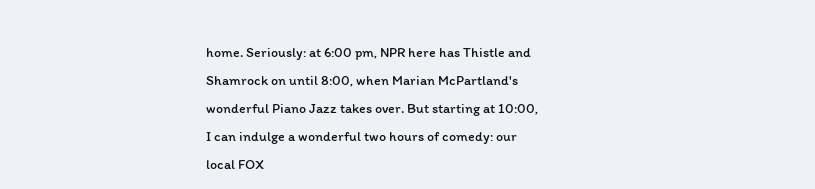home. Seriously: at 6:00 pm, NPR here has Thistle and Shamrock on until 8:00, when Marian McPartland's wonderful Piano Jazz takes over. But starting at 10:00, I can indulge a wonderful two hours of comedy: our local FOX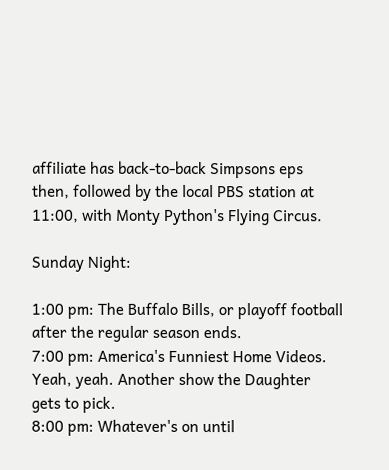affiliate has back-to-back Simpsons eps then, followed by the local PBS station at 11:00, with Monty Python's Flying Circus.

Sunday Night:

1:00 pm: The Buffalo Bills, or playoff football after the regular season ends.
7:00 pm: America's Funniest Home Videos. Yeah, yeah. Another show the Daughter gets to pick.
8:00 pm: Whatever's on until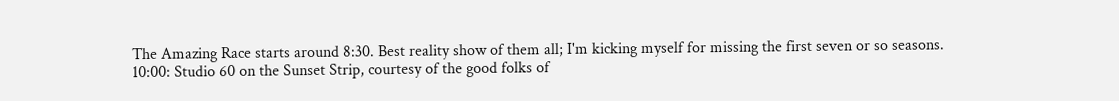The Amazing Race starts around 8:30. Best reality show of them all; I'm kicking myself for missing the first seven or so seasons.
10:00: Studio 60 on the Sunset Strip, courtesy of the good folks of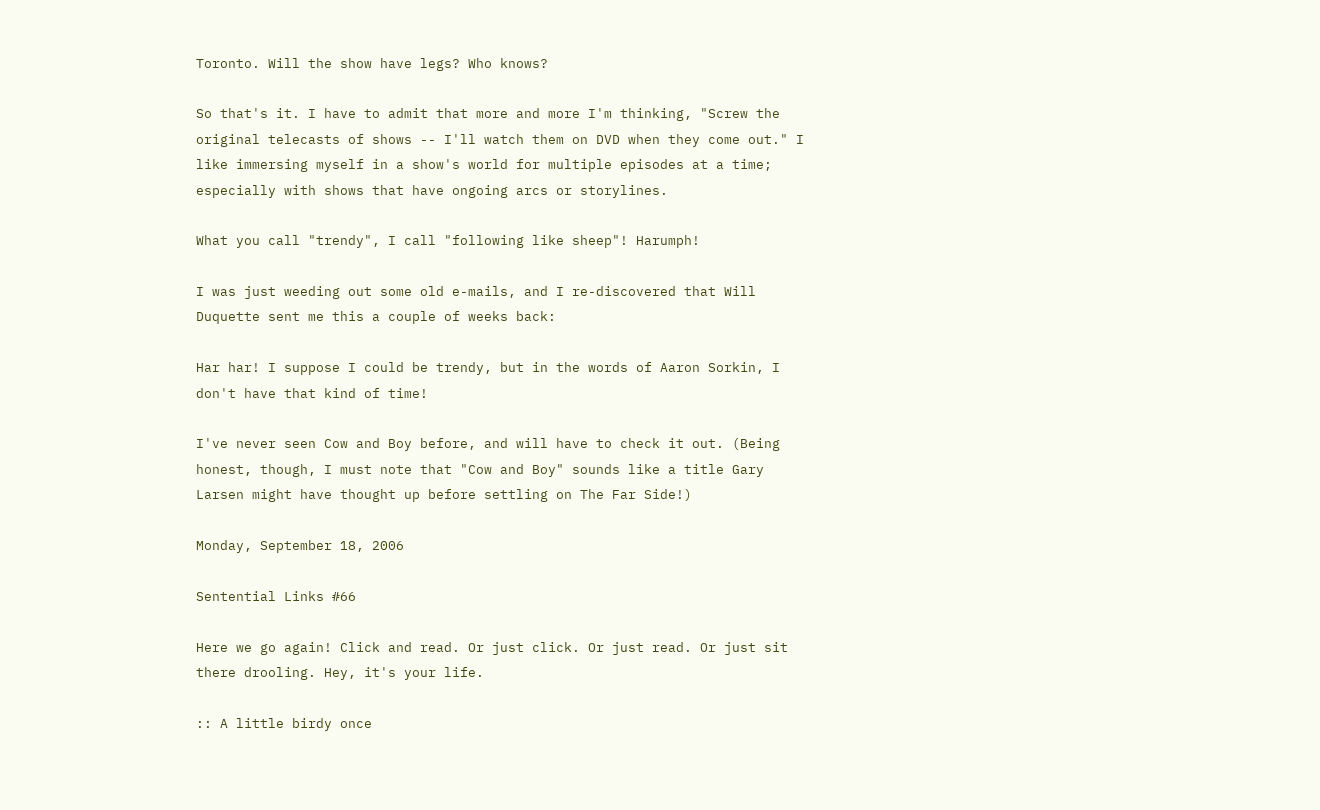Toronto. Will the show have legs? Who knows?

So that's it. I have to admit that more and more I'm thinking, "Screw the original telecasts of shows -- I'll watch them on DVD when they come out." I like immersing myself in a show's world for multiple episodes at a time; especially with shows that have ongoing arcs or storylines.

What you call "trendy", I call "following like sheep"! Harumph!

I was just weeding out some old e-mails, and I re-discovered that Will Duquette sent me this a couple of weeks back:

Har har! I suppose I could be trendy, but in the words of Aaron Sorkin, I don't have that kind of time!

I've never seen Cow and Boy before, and will have to check it out. (Being honest, though, I must note that "Cow and Boy" sounds like a title Gary Larsen might have thought up before settling on The Far Side!)

Monday, September 18, 2006

Sentential Links #66

Here we go again! Click and read. Or just click. Or just read. Or just sit there drooling. Hey, it's your life.

:: A little birdy once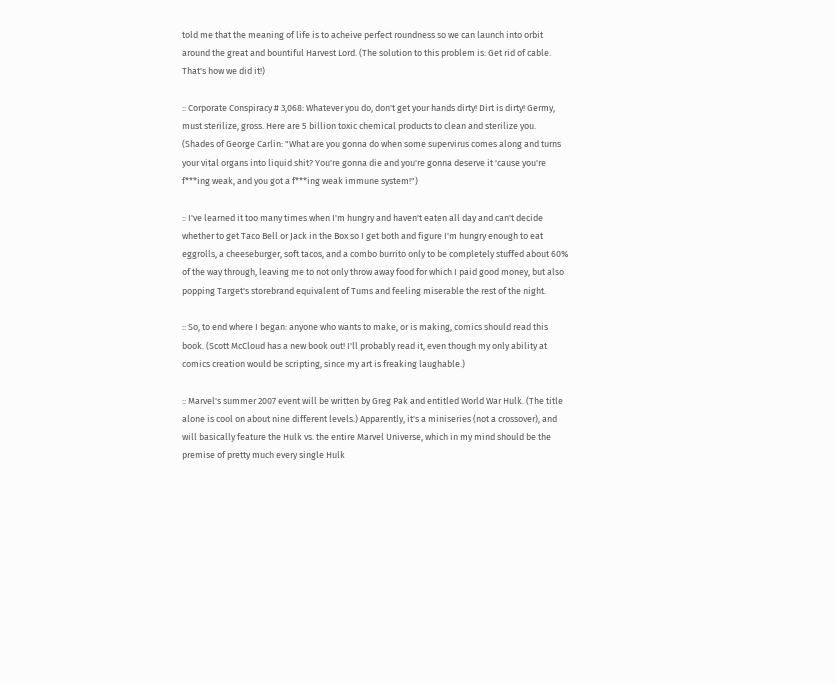told me that the meaning of life is to acheive perfect roundness so we can launch into orbit around the great and bountiful Harvest Lord. (The solution to this problem is: Get rid of cable. That's how we did it!)

:: Corporate Conspiracy # 3,068: Whatever you do, don't get your hands dirty! Dirt is dirty! Germy, must sterilize, gross. Here are 5 billion toxic chemical products to clean and sterilize you. (Shades of George Carlin: "What are you gonna do when some supervirus comes along and turns your vital organs into liquid shit? You're gonna die and you're gonna deserve it 'cause you're f***ing weak, and you got a f***ing weak immune system!")

:: I've learned it too many times when I'm hungry and haven't eaten all day and can't decide whether to get Taco Bell or Jack in the Box so I get both and figure I'm hungry enough to eat eggrolls, a cheeseburger, soft tacos, and a combo burrito only to be completely stuffed about 60% of the way through, leaving me to not only throw away food for which I paid good money, but also popping Target's storebrand equivalent of Tums and feeling miserable the rest of the night.

:: So, to end where I began: anyone who wants to make, or is making, comics should read this book. (Scott McCloud has a new book out! I'll probably read it, even though my only ability at comics creation would be scripting, since my art is freaking laughable.)

:: Marvel's summer 2007 event will be written by Greg Pak and entitled World War Hulk. (The title alone is cool on about nine different levels.) Apparently, it's a miniseries (not a crossover), and will basically feature the Hulk vs. the entire Marvel Universe, which in my mind should be the premise of pretty much every single Hulk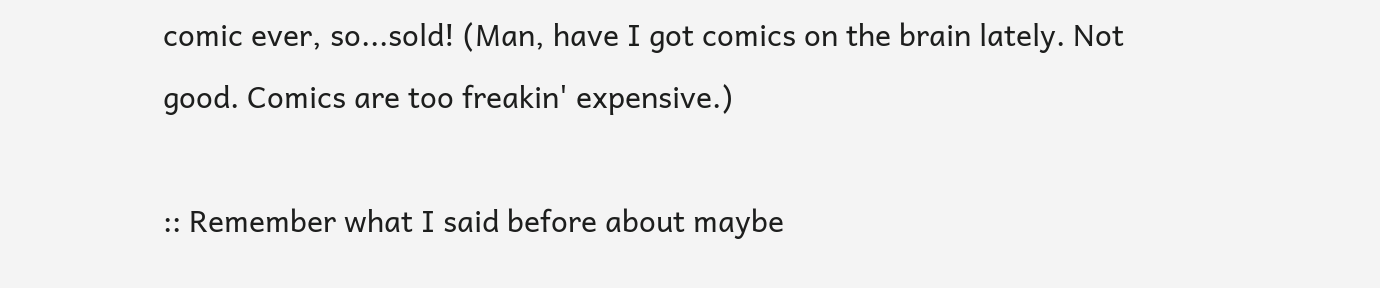comic ever, so...sold! (Man, have I got comics on the brain lately. Not good. Comics are too freakin' expensive.)

:: Remember what I said before about maybe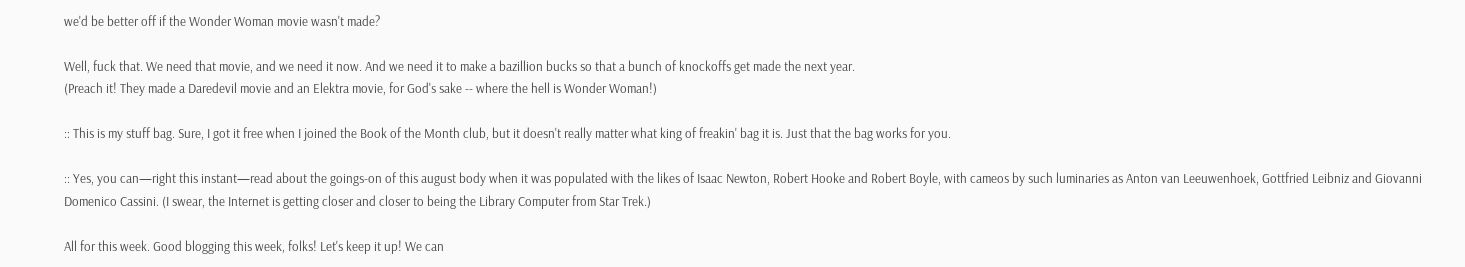we'd be better off if the Wonder Woman movie wasn't made?

Well, fuck that. We need that movie, and we need it now. And we need it to make a bazillion bucks so that a bunch of knockoffs get made the next year.
(Preach it! They made a Daredevil movie and an Elektra movie, for God's sake -- where the hell is Wonder Woman!)

:: This is my stuff bag. Sure, I got it free when I joined the Book of the Month club, but it doesn't really matter what king of freakin' bag it is. Just that the bag works for you.

:: Yes, you can—right this instant—read about the goings-on of this august body when it was populated with the likes of Isaac Newton, Robert Hooke and Robert Boyle, with cameos by such luminaries as Anton van Leeuwenhoek, Gottfried Leibniz and Giovanni Domenico Cassini. (I swear, the Internet is getting closer and closer to being the Library Computer from Star Trek.)

All for this week. Good blogging this week, folks! Let's keep it up! We can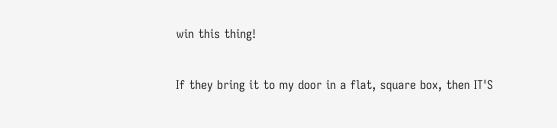win this thing!

If they bring it to my door in a flat, square box, then IT'S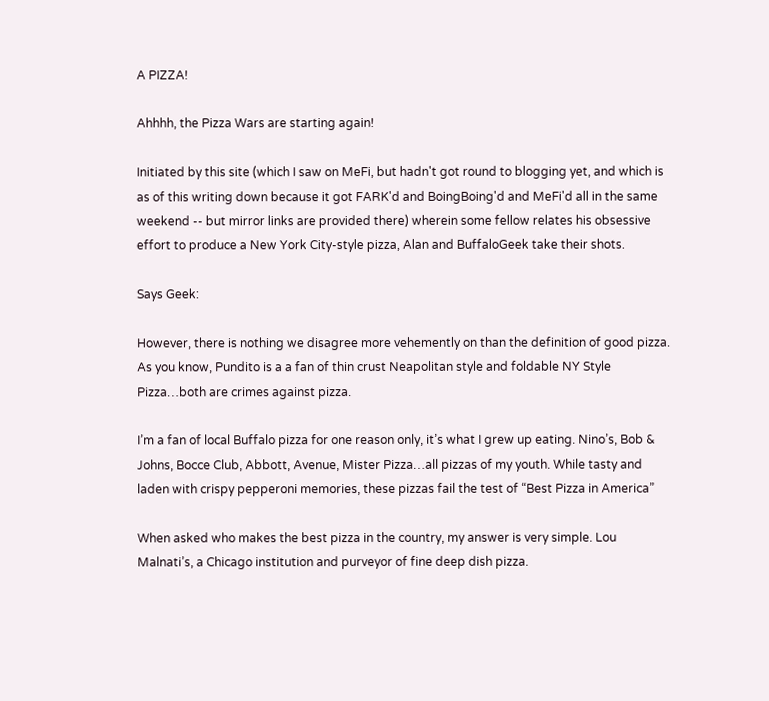A PIZZA!

Ahhhh, the Pizza Wars are starting again!

Initiated by this site (which I saw on MeFi, but hadn't got round to blogging yet, and which is as of this writing down because it got FARK'd and BoingBoing'd and MeFi'd all in the same weekend -- but mirror links are provided there) wherein some fellow relates his obsessive effort to produce a New York City-style pizza, Alan and BuffaloGeek take their shots.

Says Geek:

However, there is nothing we disagree more vehemently on than the definition of good pizza. As you know, Pundito is a a fan of thin crust Neapolitan style and foldable NY Style Pizza…both are crimes against pizza.

I’m a fan of local Buffalo pizza for one reason only, it’s what I grew up eating. Nino’s, Bob & Johns, Bocce Club, Abbott, Avenue, Mister Pizza…all pizzas of my youth. While tasty and laden with crispy pepperoni memories, these pizzas fail the test of “Best Pizza in America”

When asked who makes the best pizza in the country, my answer is very simple. Lou Malnati’s, a Chicago institution and purveyor of fine deep dish pizza.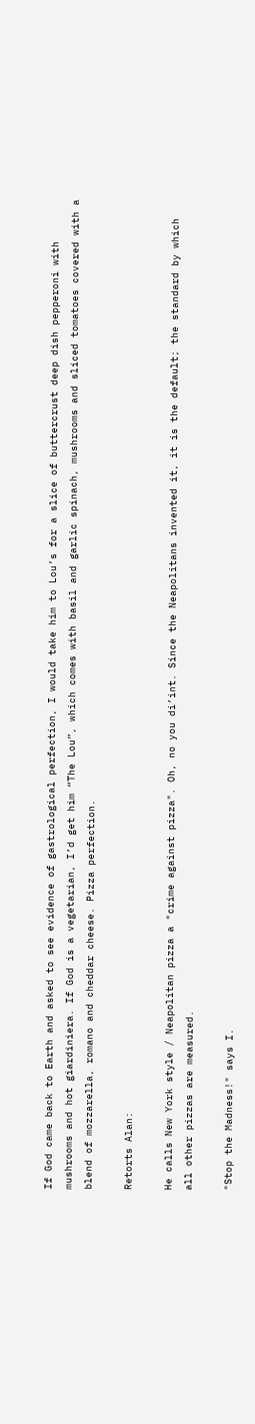If God came back to Earth and asked to see evidence of gastrological perfection, I would take him to Lou’s for a slice of buttercrust deep dish pepperoni with mushrooms and hot giardiniera. If God is a vegetarian, I’d get him “The Lou”, which comes with basil and garlic spinach, mushrooms and sliced tomatoes covered with a blend of mozzarella, romano and cheddar cheese. Pizza perfection.

Retorts Alan:

He calls New York style / Neapolitan pizza a "crime against pizza". Oh, no you di’int. Since the Neapolitans invented it, it is the default; the standard by which all other pizzas are measured.

"Stop the Madness!" says I.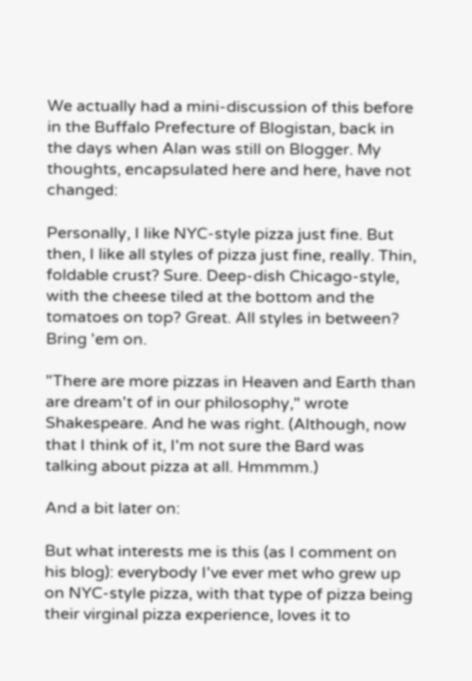We actually had a mini-discussion of this before in the Buffalo Prefecture of Blogistan, back in the days when Alan was still on Blogger. My thoughts, encapsulated here and here, have not changed:

Personally, I like NYC-style pizza just fine. But then, I like all styles of pizza just fine, really. Thin, foldable crust? Sure. Deep-dish Chicago-style, with the cheese tiled at the bottom and the tomatoes on top? Great. All styles in between? Bring 'em on.

"There are more pizzas in Heaven and Earth than are dream't of in our philosophy," wrote Shakespeare. And he was right. (Although, now that I think of it, I'm not sure the Bard was talking about pizza at all. Hmmmm.)

And a bit later on:

But what interests me is this (as I comment on his blog): everybody I've ever met who grew up on NYC-style pizza, with that type of pizza being their virginal pizza experience, loves it to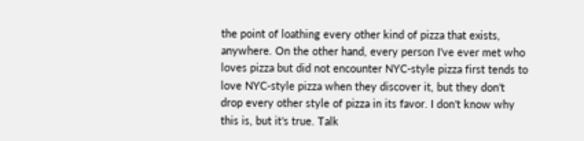the point of loathing every other kind of pizza that exists, anywhere. On the other hand, every person I've ever met who loves pizza but did not encounter NYC-style pizza first tends to love NYC-style pizza when they discover it, but they don't drop every other style of pizza in its favor. I don't know why this is, but it's true. Talk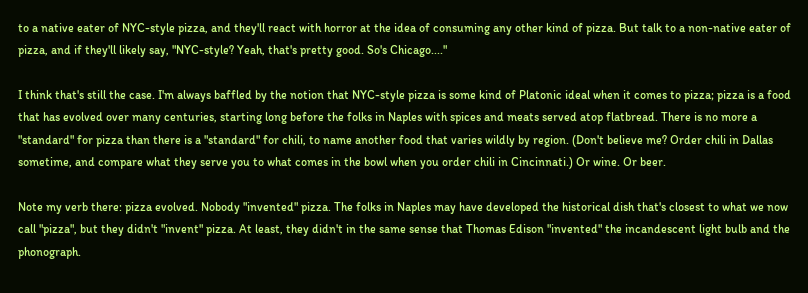to a native eater of NYC-style pizza, and they'll react with horror at the idea of consuming any other kind of pizza. But talk to a non-native eater of pizza, and if they'll likely say, "NYC-style? Yeah, that's pretty good. So's Chicago...."

I think that's still the case. I'm always baffled by the notion that NYC-style pizza is some kind of Platonic ideal when it comes to pizza; pizza is a food that has evolved over many centuries, starting long before the folks in Naples with spices and meats served atop flatbread. There is no more a "standard" for pizza than there is a "standard" for chili, to name another food that varies wildly by region. (Don't believe me? Order chili in Dallas sometime, and compare what they serve you to what comes in the bowl when you order chili in Cincinnati.) Or wine. Or beer.

Note my verb there: pizza evolved. Nobody "invented" pizza. The folks in Naples may have developed the historical dish that's closest to what we now call "pizza", but they didn't "invent" pizza. At least, they didn't in the same sense that Thomas Edison "invented" the incandescent light bulb and the phonograph.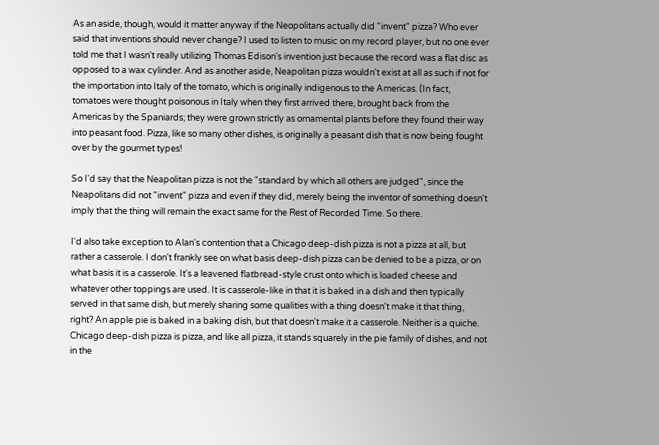As an aside, though, would it matter anyway if the Neopolitans actually did "invent" pizza? Who ever said that inventions should never change? I used to listen to music on my record player, but no one ever told me that I wasn't really utilizing Thomas Edison's invention just because the record was a flat disc as opposed to a wax cylinder. And as another aside, Neapolitan pizza wouldn't exist at all as such if not for the importation into Italy of the tomato, which is originally indigenous to the Americas. (In fact, tomatoes were thought poisonous in Italy when they first arrived there, brought back from the Americas by the Spaniards; they were grown strictly as ornamental plants before they found their way into peasant food. Pizza, like so many other dishes, is originally a peasant dish that is now being fought over by the gourmet types!

So I'd say that the Neapolitan pizza is not the "standard by which all others are judged", since the Neapolitans did not "invent" pizza and even if they did, merely being the inventor of something doesn't imply that the thing will remain the exact same for the Rest of Recorded Time. So there.

I'd also take exception to Alan's contention that a Chicago deep-dish pizza is not a pizza at all, but rather a casserole. I don't frankly see on what basis deep-dish pizza can be denied to be a pizza, or on what basis it is a casserole. It's a leavened flatbread-style crust onto which is loaded cheese and whatever other toppings are used. It is casserole-like in that it is baked in a dish and then typically served in that same dish, but merely sharing some qualities with a thing doesn't make it that thing, right? An apple pie is baked in a baking dish, but that doesn't make it a casserole. Neither is a quiche. Chicago deep-dish pizza is pizza, and like all pizza, it stands squarely in the pie family of dishes, and not in the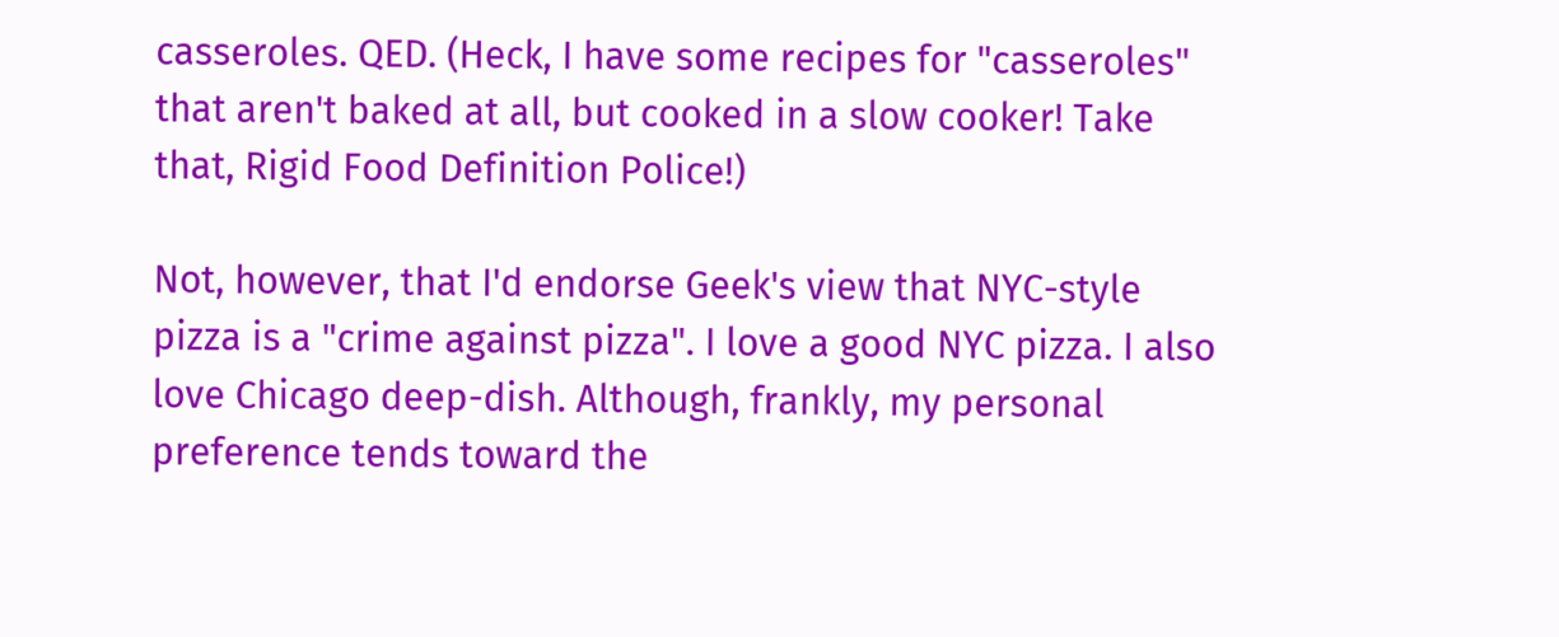casseroles. QED. (Heck, I have some recipes for "casseroles" that aren't baked at all, but cooked in a slow cooker! Take that, Rigid Food Definition Police!)

Not, however, that I'd endorse Geek's view that NYC-style pizza is a "crime against pizza". I love a good NYC pizza. I also love Chicago deep-dish. Although, frankly, my personal preference tends toward the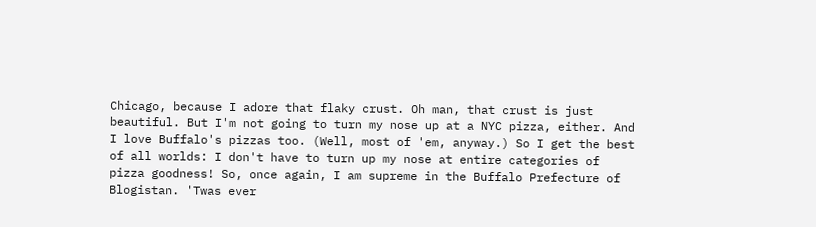Chicago, because I adore that flaky crust. Oh man, that crust is just beautiful. But I'm not going to turn my nose up at a NYC pizza, either. And I love Buffalo's pizzas too. (Well, most of 'em, anyway.) So I get the best of all worlds: I don't have to turn up my nose at entire categories of pizza goodness! So, once again, I am supreme in the Buffalo Prefecture of Blogistan. 'Twas ever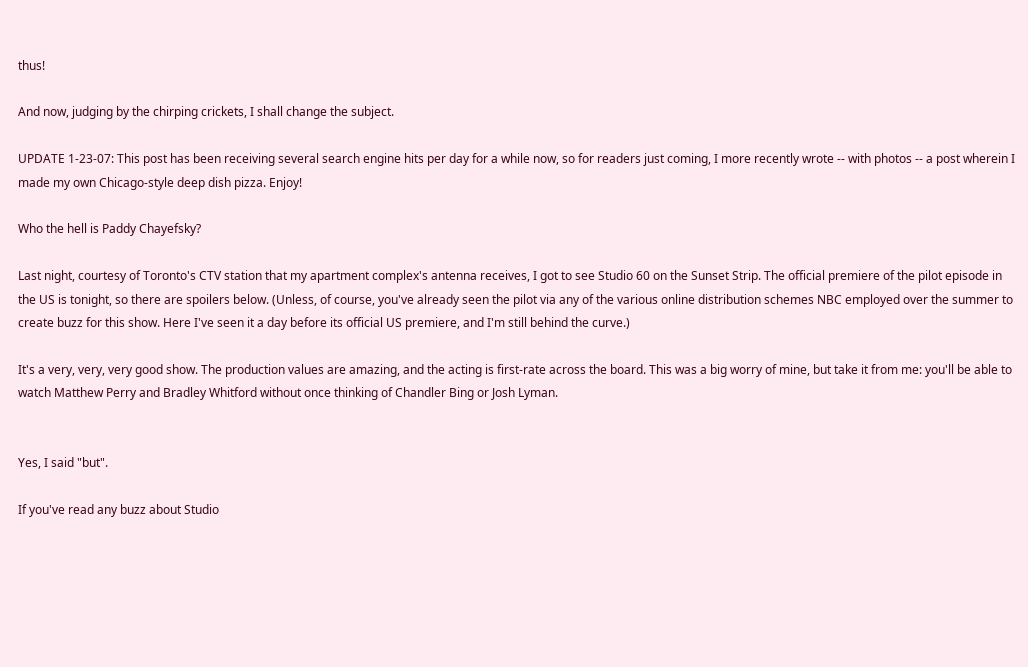thus!

And now, judging by the chirping crickets, I shall change the subject.

UPDATE 1-23-07: This post has been receiving several search engine hits per day for a while now, so for readers just coming, I more recently wrote -- with photos -- a post wherein I made my own Chicago-style deep dish pizza. Enjoy!

Who the hell is Paddy Chayefsky?

Last night, courtesy of Toronto's CTV station that my apartment complex's antenna receives, I got to see Studio 60 on the Sunset Strip. The official premiere of the pilot episode in the US is tonight, so there are spoilers below. (Unless, of course, you've already seen the pilot via any of the various online distribution schemes NBC employed over the summer to create buzz for this show. Here I've seen it a day before its official US premiere, and I'm still behind the curve.)

It's a very, very, very good show. The production values are amazing, and the acting is first-rate across the board. This was a big worry of mine, but take it from me: you'll be able to watch Matthew Perry and Bradley Whitford without once thinking of Chandler Bing or Josh Lyman.


Yes, I said "but".

If you've read any buzz about Studio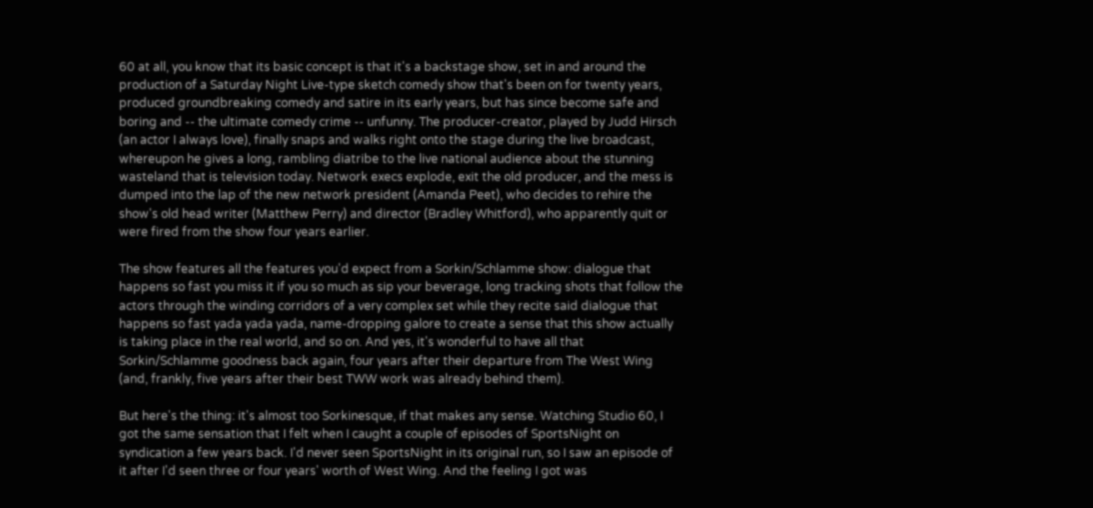60 at all, you know that its basic concept is that it's a backstage show, set in and around the production of a Saturday Night Live-type sketch comedy show that's been on for twenty years, produced groundbreaking comedy and satire in its early years, but has since become safe and boring and -- the ultimate comedy crime -- unfunny. The producer-creator, played by Judd Hirsch (an actor I always love), finally snaps and walks right onto the stage during the live broadcast, whereupon he gives a long, rambling diatribe to the live national audience about the stunning wasteland that is television today. Network execs explode, exit the old producer, and the mess is dumped into the lap of the new network president (Amanda Peet), who decides to rehire the show's old head writer (Matthew Perry) and director (Bradley Whitford), who apparently quit or were fired from the show four years earlier.

The show features all the features you'd expect from a Sorkin/Schlamme show: dialogue that happens so fast you miss it if you so much as sip your beverage, long tracking shots that follow the actors through the winding corridors of a very complex set while they recite said dialogue that happens so fast yada yada yada, name-dropping galore to create a sense that this show actually is taking place in the real world, and so on. And yes, it's wonderful to have all that Sorkin/Schlamme goodness back again, four years after their departure from The West Wing (and, frankly, five years after their best TWW work was already behind them).

But here's the thing: it's almost too Sorkinesque, if that makes any sense. Watching Studio 60, I got the same sensation that I felt when I caught a couple of episodes of SportsNight on syndication a few years back. I'd never seen SportsNight in its original run, so I saw an episode of it after I'd seen three or four years' worth of West Wing. And the feeling I got was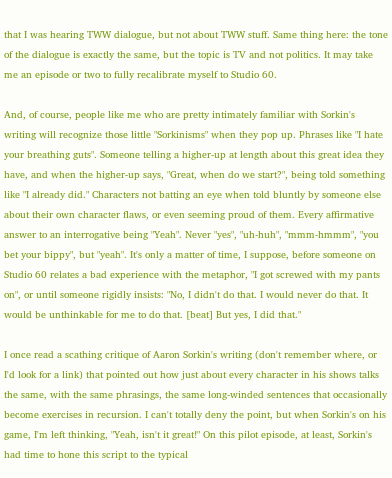that I was hearing TWW dialogue, but not about TWW stuff. Same thing here: the tone of the dialogue is exactly the same, but the topic is TV and not politics. It may take me an episode or two to fully recalibrate myself to Studio 60.

And, of course, people like me who are pretty intimately familiar with Sorkin's writing will recognize those little "Sorkinisms" when they pop up. Phrases like "I hate your breathing guts". Someone telling a higher-up at length about this great idea they have, and when the higher-up says, "Great, when do we start?", being told something like "I already did." Characters not batting an eye when told bluntly by someone else about their own character flaws, or even seeming proud of them. Every affirmative answer to an interrogative being "Yeah". Never "yes", "uh-huh", "mmm-hmmm", "you bet your bippy", but "yeah". It's only a matter of time, I suppose, before someone on Studio 60 relates a bad experience with the metaphor, "I got screwed with my pants on", or until someone rigidly insists: "No, I didn't do that. I would never do that. It would be unthinkable for me to do that. [beat] But yes, I did that."

I once read a scathing critique of Aaron Sorkin's writing (don't remember where, or I'd look for a link) that pointed out how just about every character in his shows talks the same, with the same phrasings, the same long-winded sentences that occasionally become exercises in recursion. I can't totally deny the point, but when Sorkin's on his game, I'm left thinking, "Yeah, isn't it great!" On this pilot episode, at least, Sorkin's had time to hone this script to the typical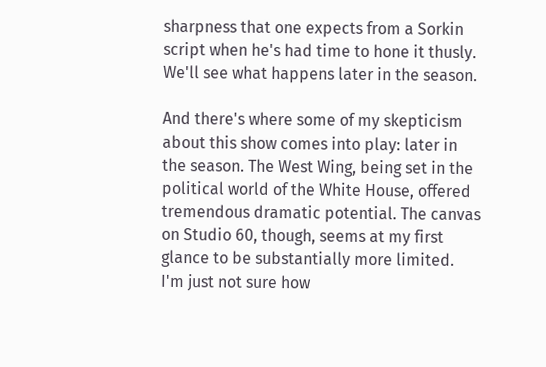sharpness that one expects from a Sorkin script when he's had time to hone it thusly. We'll see what happens later in the season.

And there's where some of my skepticism about this show comes into play: later in the season. The West Wing, being set in the political world of the White House, offered tremendous dramatic potential. The canvas on Studio 60, though, seems at my first glance to be substantially more limited. I'm just not sure how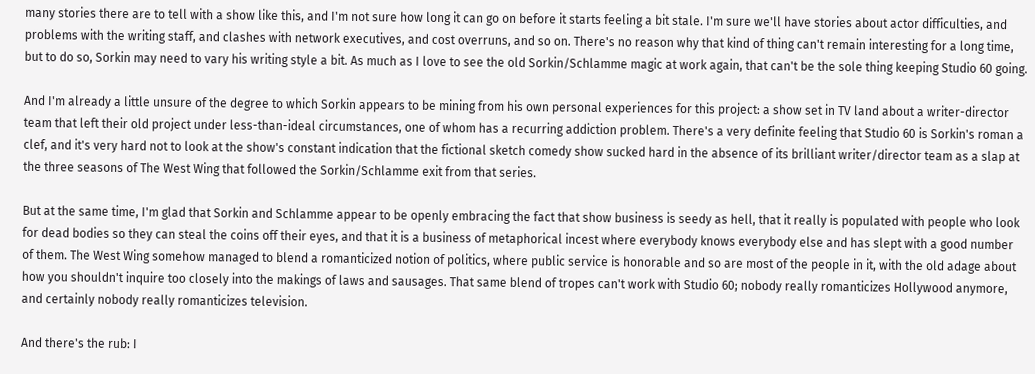many stories there are to tell with a show like this, and I'm not sure how long it can go on before it starts feeling a bit stale. I'm sure we'll have stories about actor difficulties, and problems with the writing staff, and clashes with network executives, and cost overruns, and so on. There's no reason why that kind of thing can't remain interesting for a long time, but to do so, Sorkin may need to vary his writing style a bit. As much as I love to see the old Sorkin/Schlamme magic at work again, that can't be the sole thing keeping Studio 60 going.

And I'm already a little unsure of the degree to which Sorkin appears to be mining from his own personal experiences for this project: a show set in TV land about a writer-director team that left their old project under less-than-ideal circumstances, one of whom has a recurring addiction problem. There's a very definite feeling that Studio 60 is Sorkin's roman a clef, and it's very hard not to look at the show's constant indication that the fictional sketch comedy show sucked hard in the absence of its brilliant writer/director team as a slap at the three seasons of The West Wing that followed the Sorkin/Schlamme exit from that series.

But at the same time, I'm glad that Sorkin and Schlamme appear to be openly embracing the fact that show business is seedy as hell, that it really is populated with people who look for dead bodies so they can steal the coins off their eyes, and that it is a business of metaphorical incest where everybody knows everybody else and has slept with a good number of them. The West Wing somehow managed to blend a romanticized notion of politics, where public service is honorable and so are most of the people in it, with the old adage about how you shouldn't inquire too closely into the makings of laws and sausages. That same blend of tropes can't work with Studio 60; nobody really romanticizes Hollywood anymore, and certainly nobody really romanticizes television.

And there's the rub: I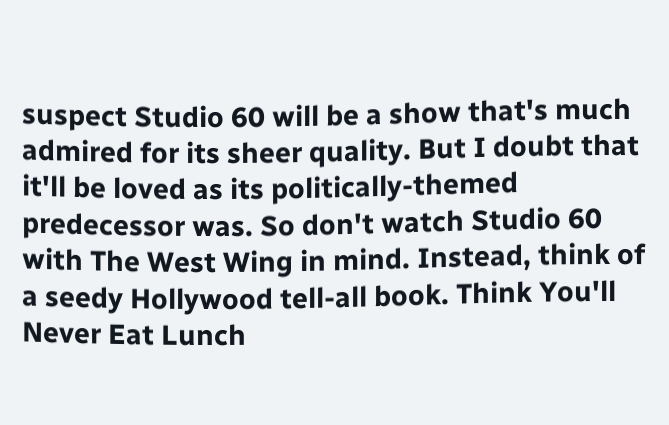suspect Studio 60 will be a show that's much admired for its sheer quality. But I doubt that it'll be loved as its politically-themed predecessor was. So don't watch Studio 60 with The West Wing in mind. Instead, think of a seedy Hollywood tell-all book. Think You'll Never Eat Lunch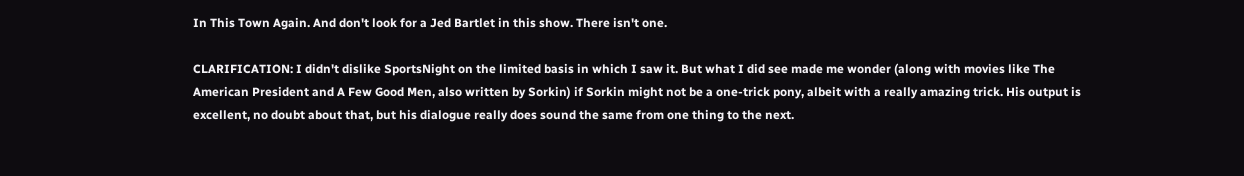In This Town Again. And don't look for a Jed Bartlet in this show. There isn't one.

CLARIFICATION: I didn't dislike SportsNight on the limited basis in which I saw it. But what I did see made me wonder (along with movies like The American President and A Few Good Men, also written by Sorkin) if Sorkin might not be a one-trick pony, albeit with a really amazing trick. His output is excellent, no doubt about that, but his dialogue really does sound the same from one thing to the next.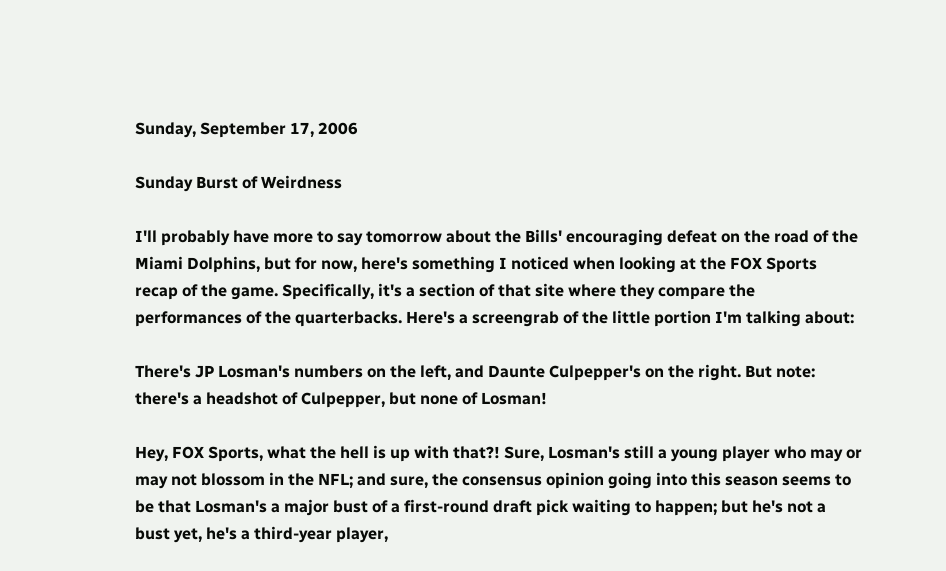Sunday, September 17, 2006

Sunday Burst of Weirdness

I'll probably have more to say tomorrow about the Bills' encouraging defeat on the road of the Miami Dolphins, but for now, here's something I noticed when looking at the FOX Sports recap of the game. Specifically, it's a section of that site where they compare the performances of the quarterbacks. Here's a screengrab of the little portion I'm talking about:

There's JP Losman's numbers on the left, and Daunte Culpepper's on the right. But note: there's a headshot of Culpepper, but none of Losman!

Hey, FOX Sports, what the hell is up with that?! Sure, Losman's still a young player who may or may not blossom in the NFL; and sure, the consensus opinion going into this season seems to be that Losman's a major bust of a first-round draft pick waiting to happen; but he's not a bust yet, he's a third-year player,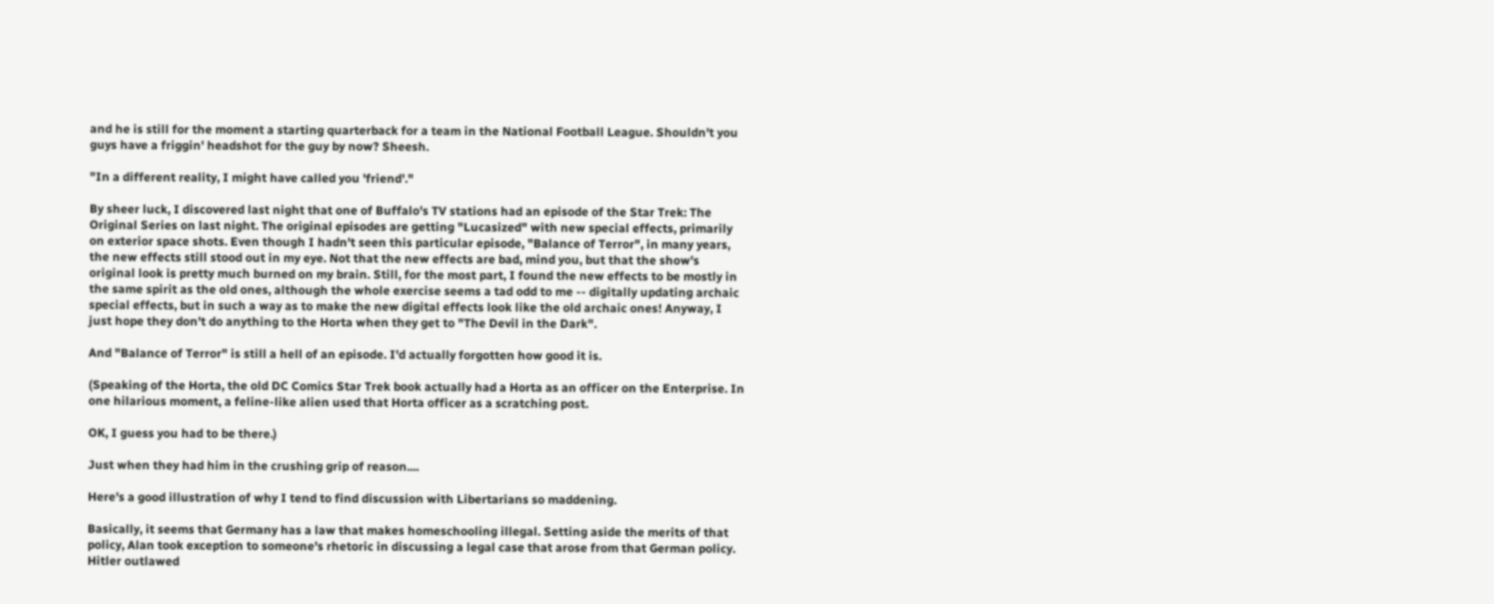and he is still for the moment a starting quarterback for a team in the National Football League. Shouldn't you guys have a friggin' headshot for the guy by now? Sheesh.

"In a different reality, I might have called you 'friend'."

By sheer luck, I discovered last night that one of Buffalo's TV stations had an episode of the Star Trek: The Original Series on last night. The original episodes are getting "Lucasized" with new special effects, primarily on exterior space shots. Even though I hadn't seen this particular episode, "Balance of Terror", in many years, the new effects still stood out in my eye. Not that the new effects are bad, mind you, but that the show's original look is pretty much burned on my brain. Still, for the most part, I found the new effects to be mostly in the same spirit as the old ones, although the whole exercise seems a tad odd to me -- digitally updating archaic special effects, but in such a way as to make the new digital effects look like the old archaic ones! Anyway, I just hope they don't do anything to the Horta when they get to "The Devil in the Dark".

And "Balance of Terror" is still a hell of an episode. I'd actually forgotten how good it is.

(Speaking of the Horta, the old DC Comics Star Trek book actually had a Horta as an officer on the Enterprise. In one hilarious moment, a feline-like alien used that Horta officer as a scratching post.

OK, I guess you had to be there.)

Just when they had him in the crushing grip of reason....

Here's a good illustration of why I tend to find discussion with Libertarians so maddening.

Basically, it seems that Germany has a law that makes homeschooling illegal. Setting aside the merits of that policy, Alan took exception to someone's rhetoric in discussing a legal case that arose from that German policy. Hitler outlawed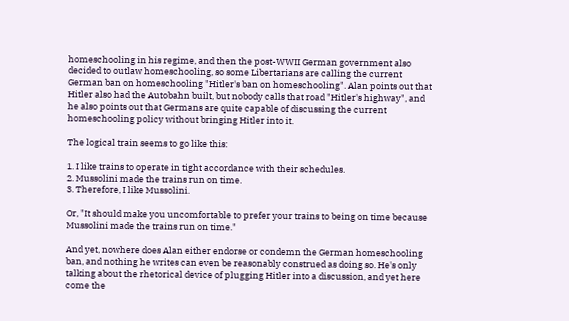homeschooling in his regime, and then the post-WWII German government also decided to outlaw homeschooling, so some Libertarians are calling the current German ban on homeschooling "Hitler's ban on homeschooling". Alan points out that Hitler also had the Autobahn built, but nobody calls that road "Hitler's highway", and he also points out that Germans are quite capable of discussing the current homeschooling policy without bringing Hitler into it.

The logical train seems to go like this:

1. I like trains to operate in tight accordance with their schedules.
2. Mussolini made the trains run on time.
3. Therefore, I like Mussolini.

Or, "It should make you uncomfortable to prefer your trains to being on time because Mussolini made the trains run on time."

And yet, nowhere does Alan either endorse or condemn the German homeschooling ban, and nothing he writes can even be reasonably construed as doing so. He's only talking about the rhetorical device of plugging Hitler into a discussion, and yet here come the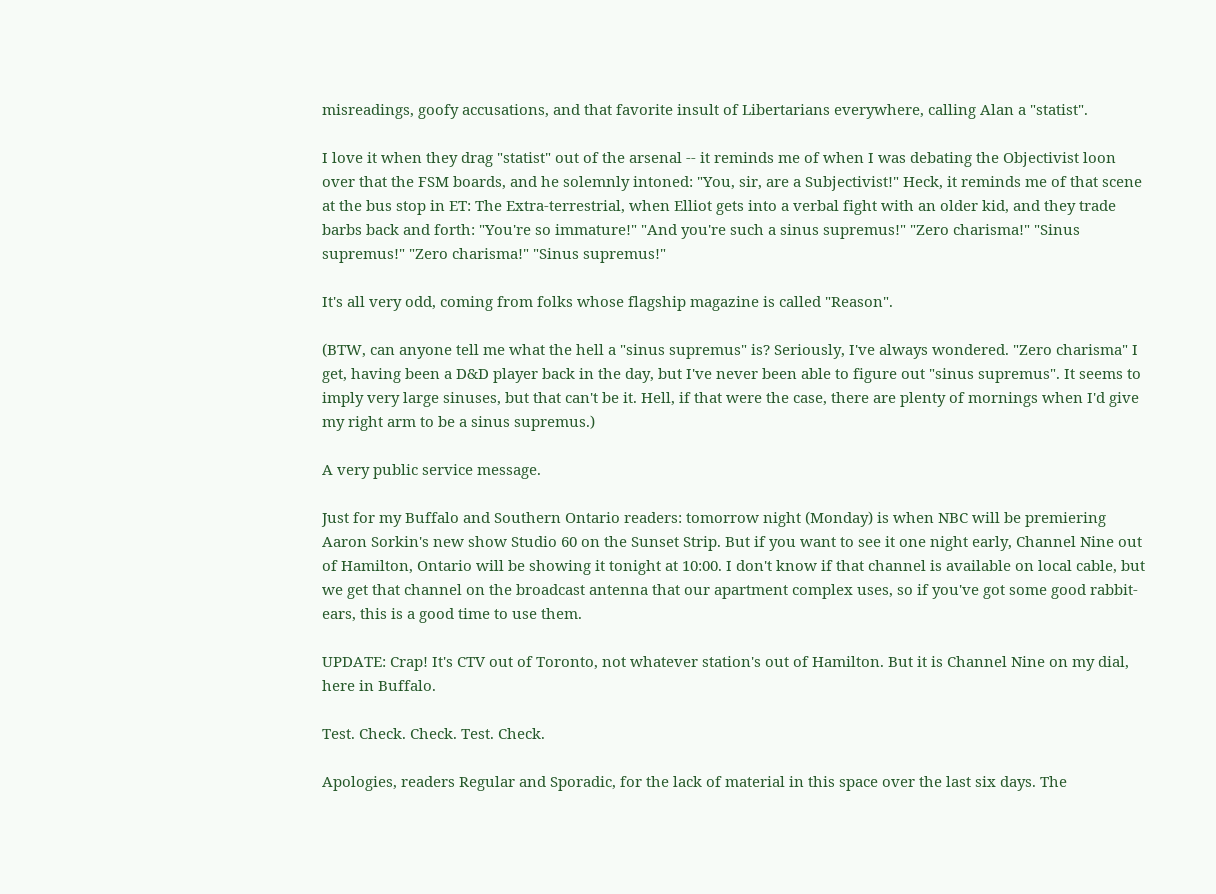misreadings, goofy accusations, and that favorite insult of Libertarians everywhere, calling Alan a "statist".

I love it when they drag "statist" out of the arsenal -- it reminds me of when I was debating the Objectivist loon over that the FSM boards, and he solemnly intoned: "You, sir, are a Subjectivist!" Heck, it reminds me of that scene at the bus stop in ET: The Extra-terrestrial, when Elliot gets into a verbal fight with an older kid, and they trade barbs back and forth: "You're so immature!" "And you're such a sinus supremus!" "Zero charisma!" "Sinus supremus!" "Zero charisma!" "Sinus supremus!"

It's all very odd, coming from folks whose flagship magazine is called "Reason".

(BTW, can anyone tell me what the hell a "sinus supremus" is? Seriously, I've always wondered. "Zero charisma" I get, having been a D&D player back in the day, but I've never been able to figure out "sinus supremus". It seems to imply very large sinuses, but that can't be it. Hell, if that were the case, there are plenty of mornings when I'd give my right arm to be a sinus supremus.)

A very public service message.

Just for my Buffalo and Southern Ontario readers: tomorrow night (Monday) is when NBC will be premiering Aaron Sorkin's new show Studio 60 on the Sunset Strip. But if you want to see it one night early, Channel Nine out of Hamilton, Ontario will be showing it tonight at 10:00. I don't know if that channel is available on local cable, but we get that channel on the broadcast antenna that our apartment complex uses, so if you've got some good rabbit-ears, this is a good time to use them.

UPDATE: Crap! It's CTV out of Toronto, not whatever station's out of Hamilton. But it is Channel Nine on my dial, here in Buffalo.

Test. Check. Check. Test. Check.

Apologies, readers Regular and Sporadic, for the lack of material in this space over the last six days. The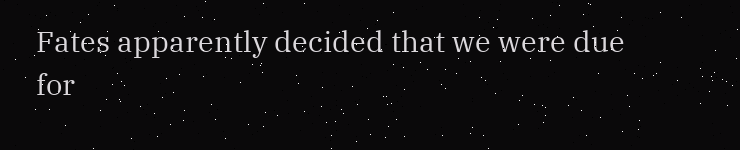Fates apparently decided that we were due for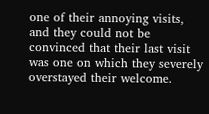one of their annoying visits, and they could not be convinced that their last visit was one on which they severely overstayed their welcome.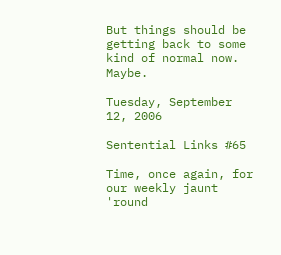But things should be getting back to some kind of normal now. Maybe.

Tuesday, September 12, 2006

Sentential Links #65

Time, once again, for our weekly jaunt 'round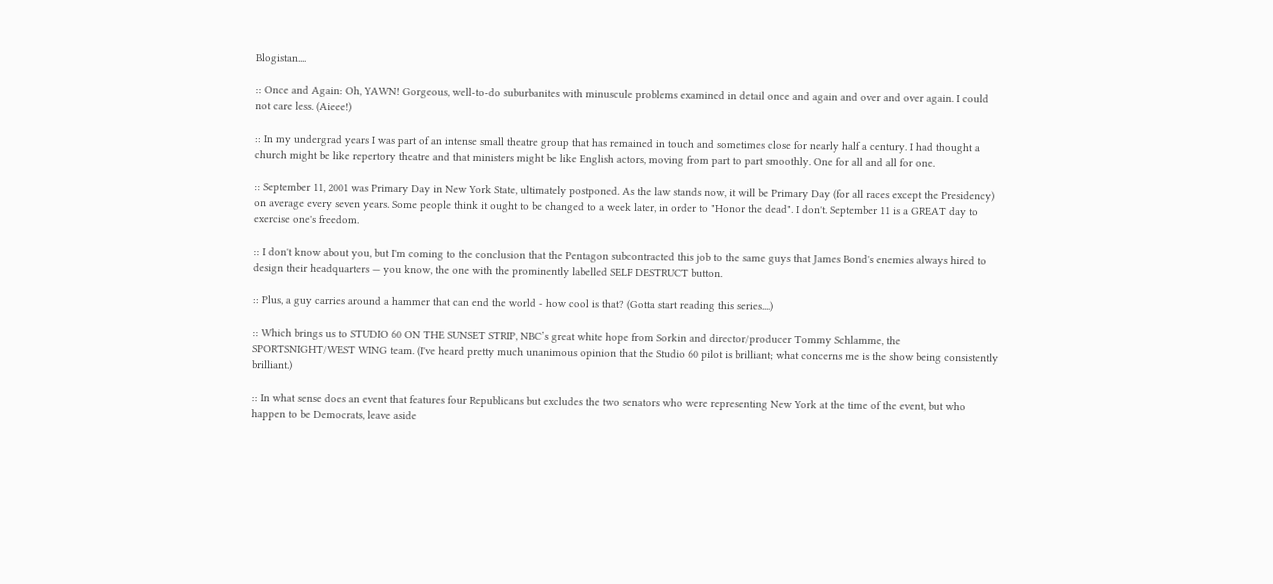Blogistan....

:: Once and Again: Oh, YAWN! Gorgeous, well-to-do suburbanites with minuscule problems examined in detail once and again and over and over again. I could not care less. (Aieee!)

:: In my undergrad years I was part of an intense small theatre group that has remained in touch and sometimes close for nearly half a century. I had thought a church might be like repertory theatre and that ministers might be like English actors, moving from part to part smoothly. One for all and all for one.

:: September 11, 2001 was Primary Day in New York State, ultimately postponed. As the law stands now, it will be Primary Day (for all races except the Presidency) on average every seven years. Some people think it ought to be changed to a week later, in order to "Honor the dead". I don't. September 11 is a GREAT day to exercise one's freedom.

:: I don't know about you, but I'm coming to the conclusion that the Pentagon subcontracted this job to the same guys that James Bond's enemies always hired to design their headquarters — you know, the one with the prominently labelled SELF DESTRUCT button.

:: Plus, a guy carries around a hammer that can end the world - how cool is that? (Gotta start reading this series....)

:: Which brings us to STUDIO 60 ON THE SUNSET STRIP, NBC’s great white hope from Sorkin and director/producer Tommy Schlamme, the SPORTSNIGHT/WEST WING team. (I've heard pretty much unanimous opinion that the Studio 60 pilot is brilliant; what concerns me is the show being consistently brilliant.)

:: In what sense does an event that features four Republicans but excludes the two senators who were representing New York at the time of the event, but who happen to be Democrats, leave aside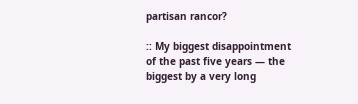partisan rancor?

:: My biggest disappointment of the past five years — the biggest by a very long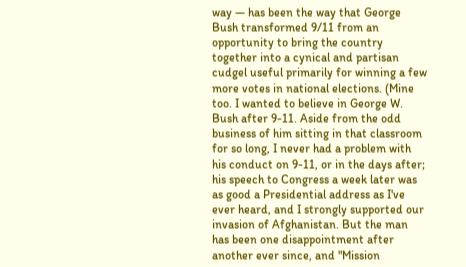way — has been the way that George Bush transformed 9/11 from an opportunity to bring the country together into a cynical and partisan cudgel useful primarily for winning a few more votes in national elections. (Mine too. I wanted to believe in George W. Bush after 9-11. Aside from the odd business of him sitting in that classroom for so long, I never had a problem with his conduct on 9-11, or in the days after; his speech to Congress a week later was as good a Presidential address as I've ever heard, and I strongly supported our invasion of Afghanistan. But the man has been one disappointment after another ever since, and "Mission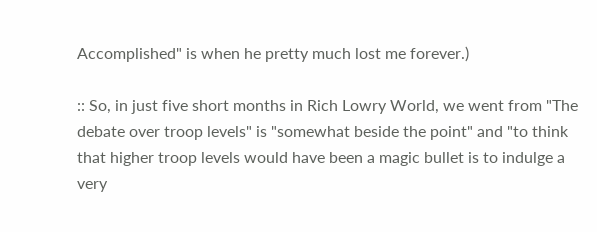Accomplished" is when he pretty much lost me forever.)

:: So, in just five short months in Rich Lowry World, we went from "The debate over troop levels" is "somewhat beside the point" and "to think that higher troop levels would have been a magic bullet is to indulge a very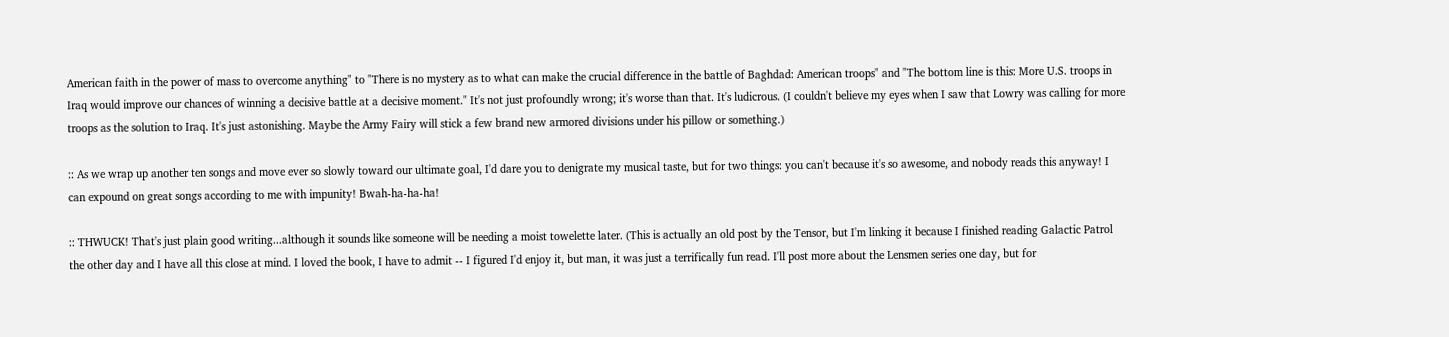American faith in the power of mass to overcome anything" to "There is no mystery as to what can make the crucial difference in the battle of Baghdad: American troops" and "The bottom line is this: More U.S. troops in Iraq would improve our chances of winning a decisive battle at a decisive moment." It's not just profoundly wrong; it's worse than that. It's ludicrous. (I couldn't believe my eyes when I saw that Lowry was calling for more troops as the solution to Iraq. It's just astonishing. Maybe the Army Fairy will stick a few brand new armored divisions under his pillow or something.)

:: As we wrap up another ten songs and move ever so slowly toward our ultimate goal, I'd dare you to denigrate my musical taste, but for two things: you can't because it's so awesome, and nobody reads this anyway! I can expound on great songs according to me with impunity! Bwah-ha-ha-ha!

:: THWUCK! That's just plain good writing...although it sounds like someone will be needing a moist towelette later. (This is actually an old post by the Tensor, but I'm linking it because I finished reading Galactic Patrol the other day and I have all this close at mind. I loved the book, I have to admit -- I figured I'd enjoy it, but man, it was just a terrifically fun read. I'll post more about the Lensmen series one day, but for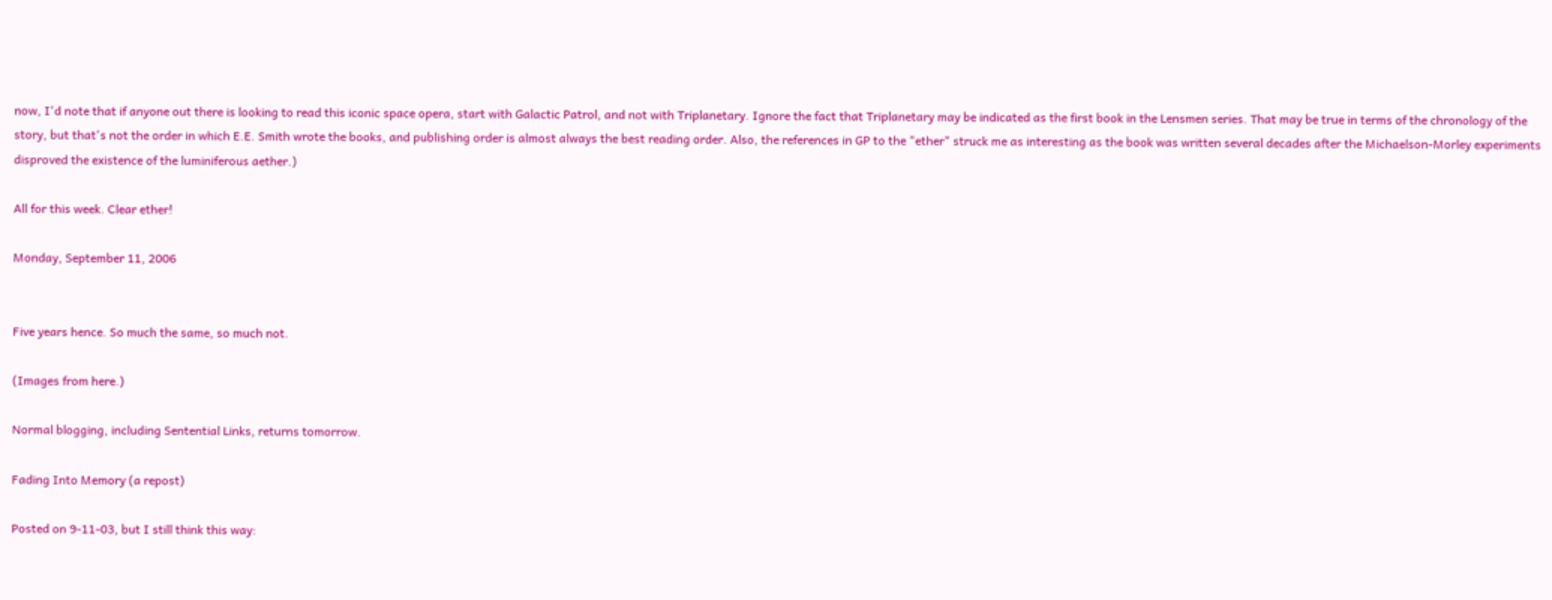now, I'd note that if anyone out there is looking to read this iconic space opera, start with Galactic Patrol, and not with Triplanetary. Ignore the fact that Triplanetary may be indicated as the first book in the Lensmen series. That may be true in terms of the chronology of the story, but that's not the order in which E.E. Smith wrote the books, and publishing order is almost always the best reading order. Also, the references in GP to the "ether" struck me as interesting as the book was written several decades after the Michaelson-Morley experiments disproved the existence of the luminiferous aether.)

All for this week. Clear ether!

Monday, September 11, 2006


Five years hence. So much the same, so much not.

(Images from here.)

Normal blogging, including Sentential Links, returns tomorrow.

Fading Into Memory (a repost)

Posted on 9-11-03, but I still think this way: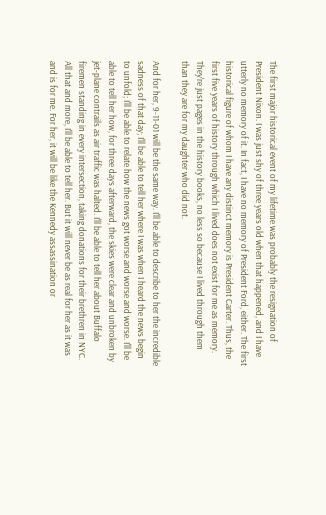The first major historical event of my lifetime was probably the resignation of President Nixon. I was just shy of three years old when that happened, and I have utterly no memory of it. In fact, I have no memory of President Ford, either. The first historical figure of whom I have any distinct memory is President Carter. Thus, the first five years of history through which I lived does not exist for me as memory. They're just pages in the history books, no less so because I lived through them than they are for my daughter who did not.

And for her, 9-11-01 will be the same way. I'll be able to describe to her the incredible sadness of that day; I'll be able to tell her where I was when I heard the news begin to unfold; I'll be able to relate how the news got worse and worse and worse. I'll be able to tell her how, for three days afterward, the skies were clear and unbroken by jet-plane contrails as air traffic was halted. I'll be able to tell her about Buffalo firemen standing in every intersection, taking donations for their brethren in NYC. All that and more, I'll be able to tell her. But it will never be as real for her as it was and is for me. For her, it will be like the Kennedy assassination or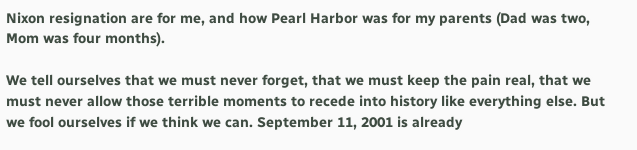Nixon resignation are for me, and how Pearl Harbor was for my parents (Dad was two, Mom was four months).

We tell ourselves that we must never forget, that we must keep the pain real, that we must never allow those terrible moments to recede into history like everything else. But we fool ourselves if we think we can. September 11, 2001 is already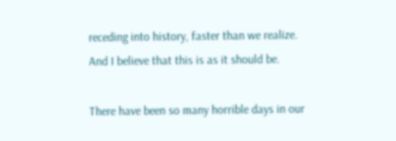receding into history, faster than we realize. And I believe that this is as it should be.

There have been so many horrible days in our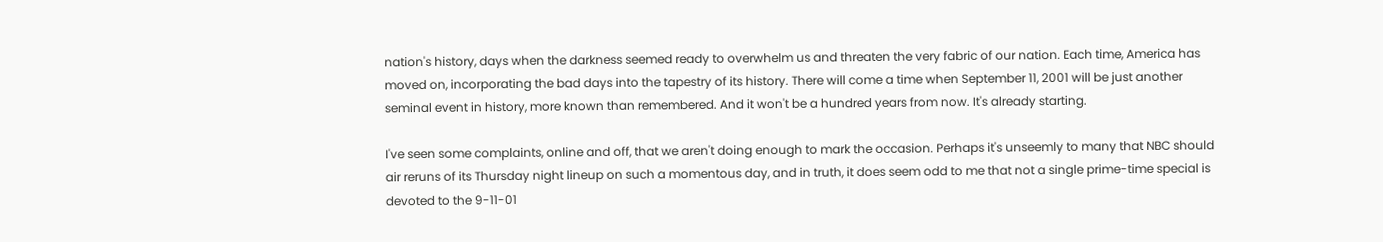nation's history, days when the darkness seemed ready to overwhelm us and threaten the very fabric of our nation. Each time, America has moved on, incorporating the bad days into the tapestry of its history. There will come a time when September 11, 2001 will be just another seminal event in history, more known than remembered. And it won't be a hundred years from now. It's already starting.

I've seen some complaints, online and off, that we aren't doing enough to mark the occasion. Perhaps it's unseemly to many that NBC should air reruns of its Thursday night lineup on such a momentous day, and in truth, it does seem odd to me that not a single prime-time special is devoted to the 9-11-01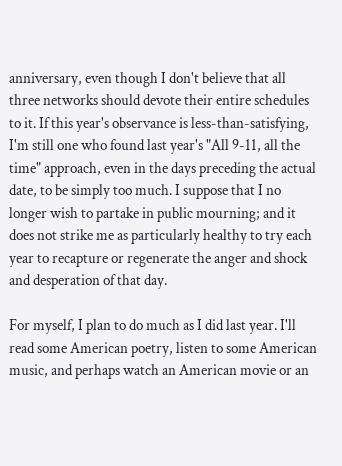anniversary, even though I don't believe that all three networks should devote their entire schedules to it. If this year's observance is less-than-satisfying, I'm still one who found last year's "All 9-11, all the time" approach, even in the days preceding the actual date, to be simply too much. I suppose that I no longer wish to partake in public mourning; and it does not strike me as particularly healthy to try each year to recapture or regenerate the anger and shock and desperation of that day.

For myself, I plan to do much as I did last year. I'll read some American poetry, listen to some American music, and perhaps watch an American movie or an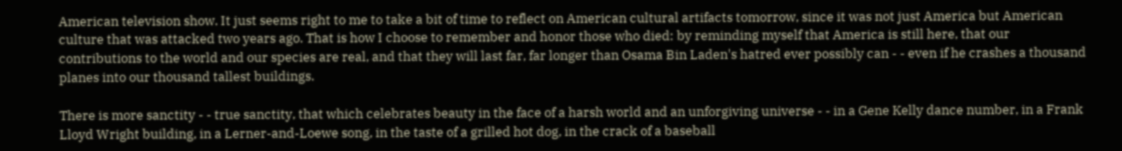American television show. It just seems right to me to take a bit of time to reflect on American cultural artifacts tomorrow, since it was not just America but American culture that was attacked two years ago. That is how I choose to remember and honor those who died: by reminding myself that America is still here, that our contributions to the world and our species are real, and that they will last far, far longer than Osama Bin Laden's hatred ever possibly can - - even if he crashes a thousand planes into our thousand tallest buildings.

There is more sanctity - - true sanctity, that which celebrates beauty in the face of a harsh world and an unforgiving universe - - in a Gene Kelly dance number, in a Frank Lloyd Wright building, in a Lerner-and-Loewe song, in the taste of a grilled hot dog, in the crack of a baseball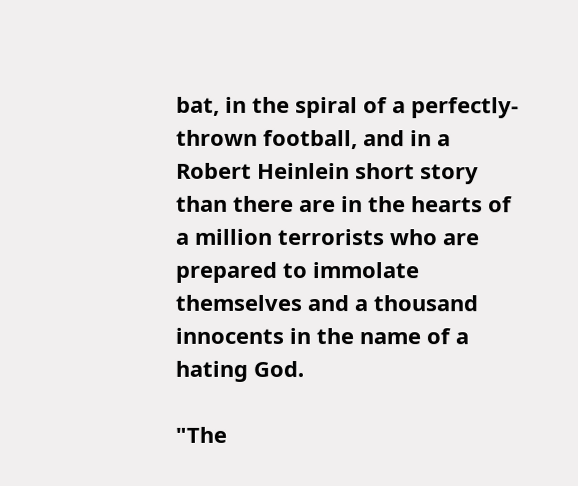bat, in the spiral of a perfectly-thrown football, and in a Robert Heinlein short story than there are in the hearts of a million terrorists who are prepared to immolate themselves and a thousand innocents in the name of a hating God.

"The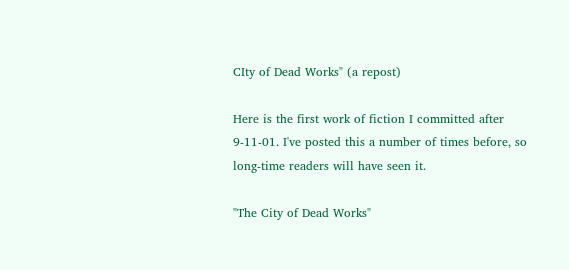CIty of Dead Works" (a repost)

Here is the first work of fiction I committed after 9-11-01. I've posted this a number of times before, so long-time readers will have seen it.

"The City of Dead Works"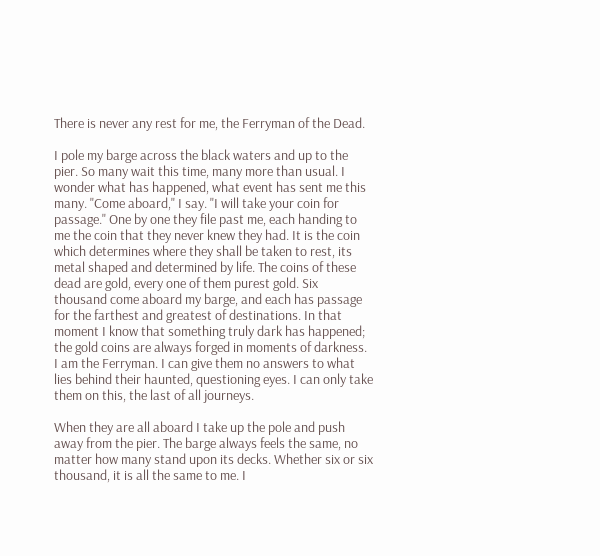There is never any rest for me, the Ferryman of the Dead.

I pole my barge across the black waters and up to the pier. So many wait this time, many more than usual. I wonder what has happened, what event has sent me this many. "Come aboard," I say. "I will take your coin for passage." One by one they file past me, each handing to me the coin that they never knew they had. It is the coin which determines where they shall be taken to rest, its metal shaped and determined by life. The coins of these dead are gold, every one of them purest gold. Six thousand come aboard my barge, and each has passage for the farthest and greatest of destinations. In that moment I know that something truly dark has happened; the gold coins are always forged in moments of darkness. I am the Ferryman. I can give them no answers to what lies behind their haunted, questioning eyes. I can only take them on this, the last of all journeys.

When they are all aboard I take up the pole and push away from the pier. The barge always feels the same, no matter how many stand upon its decks. Whether six or six thousand, it is all the same to me. I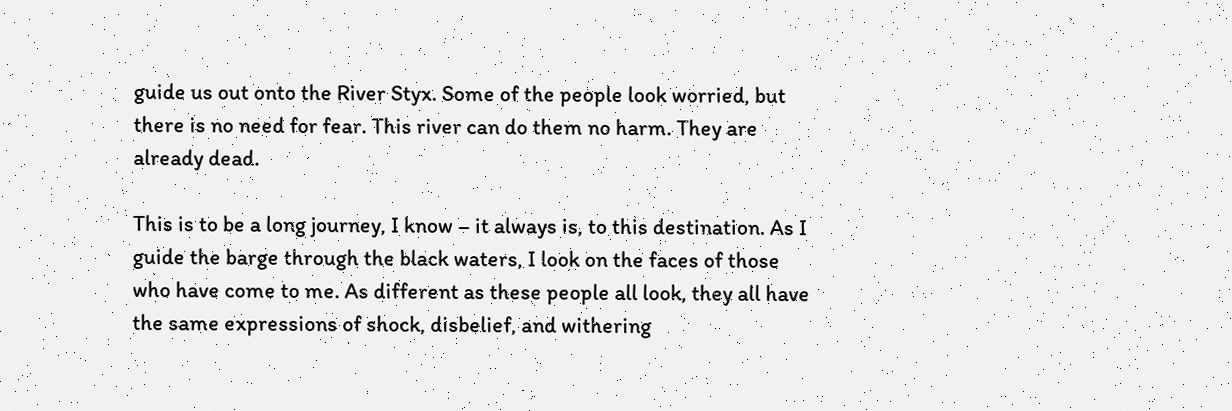guide us out onto the River Styx. Some of the people look worried, but there is no need for fear. This river can do them no harm. They are already dead.

This is to be a long journey, I know – it always is, to this destination. As I guide the barge through the black waters, I look on the faces of those who have come to me. As different as these people all look, they all have the same expressions of shock, disbelief, and withering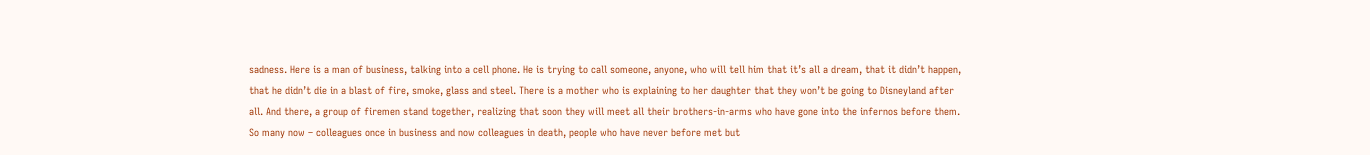sadness. Here is a man of business, talking into a cell phone. He is trying to call someone, anyone, who will tell him that it’s all a dream, that it didn’t happen, that he didn’t die in a blast of fire, smoke, glass and steel. There is a mother who is explaining to her daughter that they won’t be going to Disneyland after all. And there, a group of firemen stand together, realizing that soon they will meet all their brothers-in-arms who have gone into the infernos before them. So many now – colleagues once in business and now colleagues in death, people who have never before met but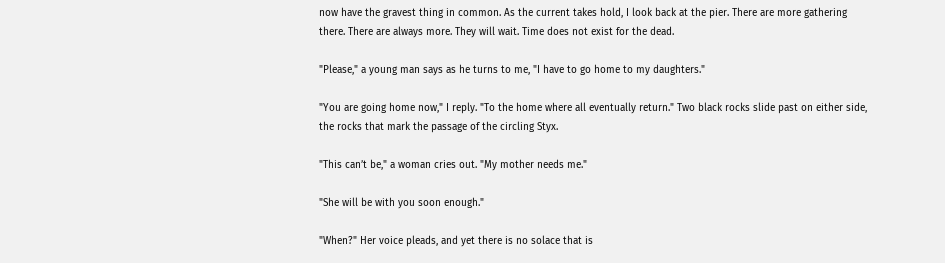now have the gravest thing in common. As the current takes hold, I look back at the pier. There are more gathering there. There are always more. They will wait. Time does not exist for the dead.

"Please," a young man says as he turns to me, "I have to go home to my daughters."

"You are going home now," I reply. "To the home where all eventually return." Two black rocks slide past on either side, the rocks that mark the passage of the circling Styx.

"This can’t be," a woman cries out. "My mother needs me."

"She will be with you soon enough."

"When?" Her voice pleads, and yet there is no solace that is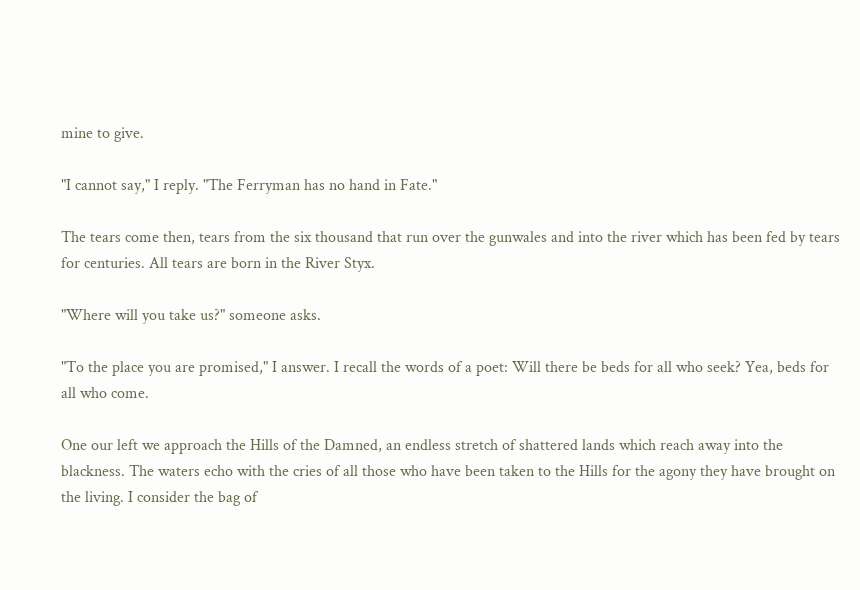mine to give.

"I cannot say," I reply. "The Ferryman has no hand in Fate."

The tears come then, tears from the six thousand that run over the gunwales and into the river which has been fed by tears for centuries. All tears are born in the River Styx.

"Where will you take us?" someone asks.

"To the place you are promised," I answer. I recall the words of a poet: Will there be beds for all who seek? Yea, beds for all who come.

One our left we approach the Hills of the Damned, an endless stretch of shattered lands which reach away into the blackness. The waters echo with the cries of all those who have been taken to the Hills for the agony they have brought on the living. I consider the bag of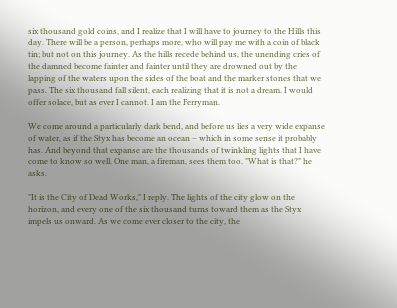six thousand gold coins, and I realize that I will have to journey to the Hills this day. There will be a person, perhaps more, who will pay me with a coin of black tin; but not on this journey. As the hills recede behind us, the unending cries of the damned become fainter and fainter until they are drowned out by the lapping of the waters upon the sides of the boat and the marker stones that we pass. The six thousand fall silent, each realizing that it is not a dream. I would offer solace, but as ever I cannot. I am the Ferryman.

We come around a particularly dark bend, and before us lies a very wide expanse of water, as if the Styx has become an ocean – which in some sense it probably has. And beyond that expanse are the thousands of twinkling lights that I have come to know so well. One man, a fireman, sees them too. "What is that?" he asks.

"It is the City of Dead Works," I reply. The lights of the city glow on the horizon, and every one of the six thousand turns toward them as the Styx impels us onward. As we come ever closer to the city, the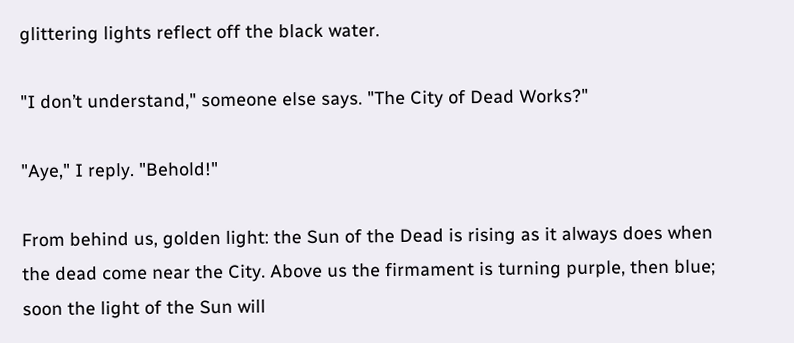glittering lights reflect off the black water.

"I don’t understand," someone else says. "The City of Dead Works?"

"Aye," I reply. "Behold!"

From behind us, golden light: the Sun of the Dead is rising as it always does when the dead come near the City. Above us the firmament is turning purple, then blue; soon the light of the Sun will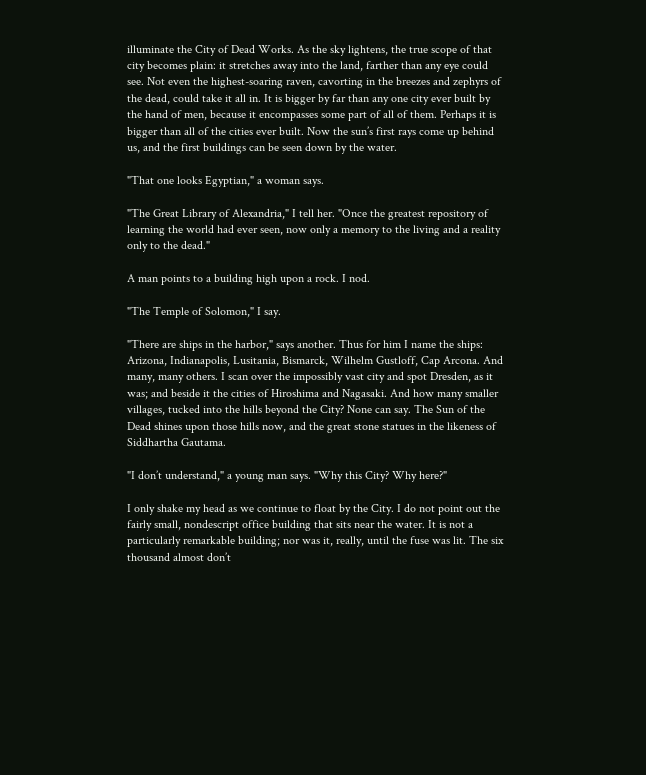illuminate the City of Dead Works. As the sky lightens, the true scope of that city becomes plain: it stretches away into the land, farther than any eye could see. Not even the highest-soaring raven, cavorting in the breezes and zephyrs of the dead, could take it all in. It is bigger by far than any one city ever built by the hand of men, because it encompasses some part of all of them. Perhaps it is bigger than all of the cities ever built. Now the sun’s first rays come up behind us, and the first buildings can be seen down by the water.

"That one looks Egyptian," a woman says.

"The Great Library of Alexandria," I tell her. "Once the greatest repository of learning the world had ever seen, now only a memory to the living and a reality only to the dead."

A man points to a building high upon a rock. I nod.

"The Temple of Solomon," I say.

"There are ships in the harbor," says another. Thus for him I name the ships: Arizona, Indianapolis, Lusitania, Bismarck, Wilhelm Gustloff, Cap Arcona. And many, many others. I scan over the impossibly vast city and spot Dresden, as it was; and beside it the cities of Hiroshima and Nagasaki. And how many smaller villages, tucked into the hills beyond the City? None can say. The Sun of the Dead shines upon those hills now, and the great stone statues in the likeness of Siddhartha Gautama.

"I don’t understand," a young man says. "Why this City? Why here?"

I only shake my head as we continue to float by the City. I do not point out the fairly small, nondescript office building that sits near the water. It is not a particularly remarkable building; nor was it, really, until the fuse was lit. The six thousand almost don’t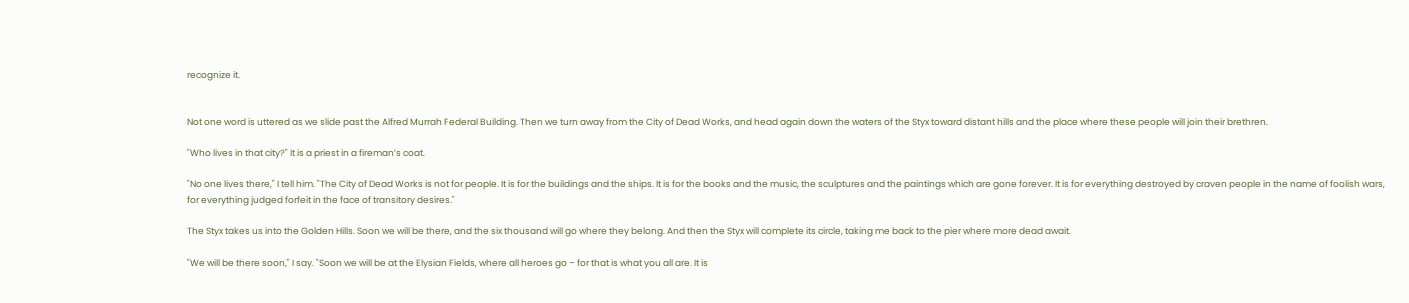recognize it.


Not one word is uttered as we slide past the Alfred Murrah Federal Building. Then we turn away from the City of Dead Works, and head again down the waters of the Styx toward distant hills and the place where these people will join their brethren.

"Who lives in that city?" It is a priest in a fireman’s coat.

"No one lives there," I tell him. "The City of Dead Works is not for people. It is for the buildings and the ships. It is for the books and the music, the sculptures and the paintings which are gone forever. It is for everything destroyed by craven people in the name of foolish wars, for everything judged forfeit in the face of transitory desires."

The Styx takes us into the Golden Hills. Soon we will be there, and the six thousand will go where they belong. And then the Styx will complete its circle, taking me back to the pier where more dead await.

"We will be there soon," I say. "Soon we will be at the Elysian Fields, where all heroes go – for that is what you all are. It is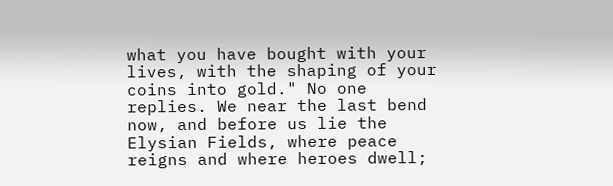what you have bought with your lives, with the shaping of your coins into gold." No one replies. We near the last bend now, and before us lie the Elysian Fields, where peace reigns and where heroes dwell;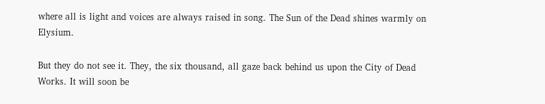where all is light and voices are always raised in song. The Sun of the Dead shines warmly on Elysium.

But they do not see it. They, the six thousand, all gaze back behind us upon the City of Dead Works. It will soon be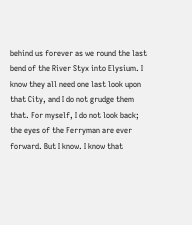behind us forever as we round the last bend of the River Styx into Elysium. I know they all need one last look upon that City, and I do not grudge them that. For myself, I do not look back; the eyes of the Ferryman are ever forward. But I know. I know that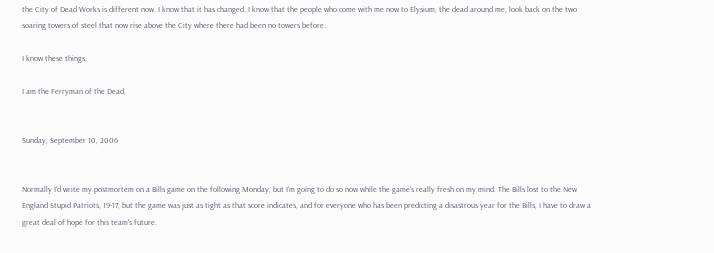the City of Dead Works is different now. I know that it has changed. I know that the people who come with me now to Elysium, the dead around me, look back on the two soaring towers of steel that now rise above the City where there had been no towers before.

I know these things.

I am the Ferryman of the Dead.


Sunday, September 10, 2006


Normally I'd write my postmortem on a Bills game on the following Monday, but I'm going to do so now while the game's really fresh on my mind. The Bills lost to the New England Stupid Patriots, 19-17, but the game was just as tight as that score indicates, and for everyone who has been predicting a disastrous year for the Bills, I have to draw a great deal of hope for this team's future.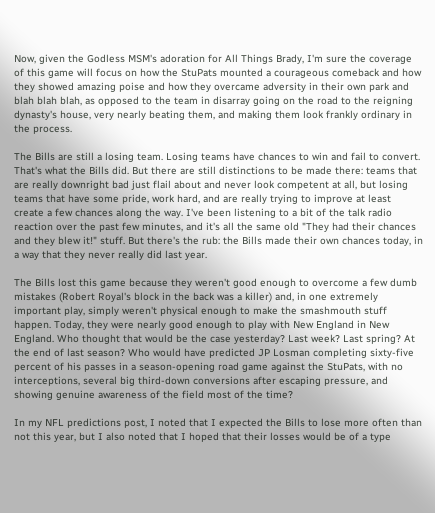Now, given the Godless MSM's adoration for All Things Brady, I'm sure the coverage of this game will focus on how the StuPats mounted a courageous comeback and how they showed amazing poise and how they overcame adversity in their own park and blah blah blah, as opposed to the team in disarray going on the road to the reigning dynasty's house, very nearly beating them, and making them look frankly ordinary in the process.

The Bills are still a losing team. Losing teams have chances to win and fail to convert. That's what the Bills did. But there are still distinctions to be made there: teams that are really downright bad just flail about and never look competent at all, but losing teams that have some pride, work hard, and are really trying to improve at least create a few chances along the way. I've been listening to a bit of the talk radio reaction over the past few minutes, and it's all the same old "They had their chances and they blew it!" stuff. But there's the rub: the Bills made their own chances today, in a way that they never really did last year.

The Bills lost this game because they weren't good enough to overcome a few dumb mistakes (Robert Royal's block in the back was a killer) and, in one extremely important play, simply weren't physical enough to make the smashmouth stuff happen. Today, they were nearly good enough to play with New England in New England. Who thought that would be the case yesterday? Last week? Last spring? At the end of last season? Who would have predicted JP Losman completing sixty-five percent of his passes in a season-opening road game against the StuPats, with no interceptions, several big third-down conversions after escaping pressure, and showing genuine awareness of the field most of the time?

In my NFL predictions post, I noted that I expected the Bills to lose more often than not this year, but I also noted that I hoped that their losses would be of a type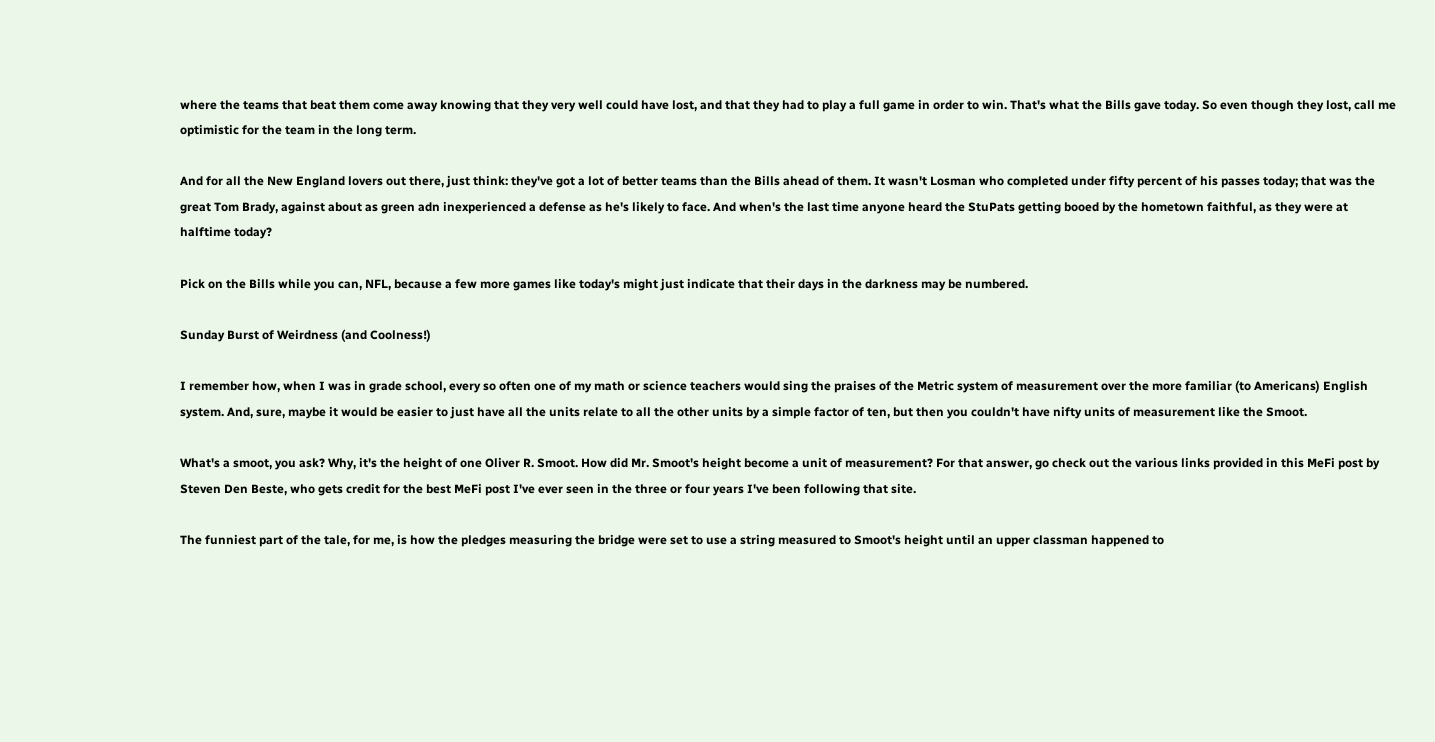where the teams that beat them come away knowing that they very well could have lost, and that they had to play a full game in order to win. That's what the Bills gave today. So even though they lost, call me optimistic for the team in the long term.

And for all the New England lovers out there, just think: they've got a lot of better teams than the Bills ahead of them. It wasn't Losman who completed under fifty percent of his passes today; that was the great Tom Brady, against about as green adn inexperienced a defense as he's likely to face. And when's the last time anyone heard the StuPats getting booed by the hometown faithful, as they were at halftime today?

Pick on the Bills while you can, NFL, because a few more games like today's might just indicate that their days in the darkness may be numbered.

Sunday Burst of Weirdness (and Coolness!)

I remember how, when I was in grade school, every so often one of my math or science teachers would sing the praises of the Metric system of measurement over the more familiar (to Americans) English system. And, sure, maybe it would be easier to just have all the units relate to all the other units by a simple factor of ten, but then you couldn't have nifty units of measurement like the Smoot.

What's a smoot, you ask? Why, it's the height of one Oliver R. Smoot. How did Mr. Smoot's height become a unit of measurement? For that answer, go check out the various links provided in this MeFi post by Steven Den Beste, who gets credit for the best MeFi post I've ever seen in the three or four years I've been following that site.

The funniest part of the tale, for me, is how the pledges measuring the bridge were set to use a string measured to Smoot's height until an upper classman happened to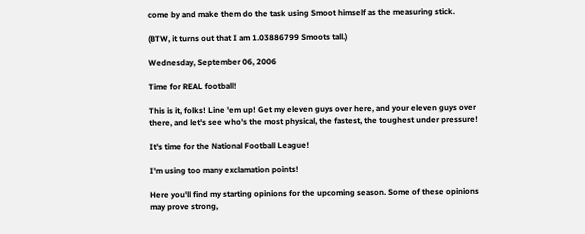come by and make them do the task using Smoot himself as the measuring stick.

(BTW, it turns out that I am 1.03886799 Smoots tall.)

Wednesday, September 06, 2006

Time for REAL football!

This is it, folks! Line 'em up! Get my eleven guys over here, and your eleven guys over there, and let's see who's the most physical, the fastest, the toughest under pressure!

It's time for the National Football League!

I'm using too many exclamation points!

Here you'll find my starting opinions for the upcoming season. Some of these opinions may prove strong,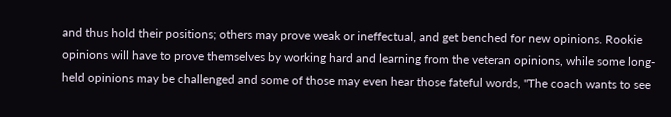and thus hold their positions; others may prove weak or ineffectual, and get benched for new opinions. Rookie opinions will have to prove themselves by working hard and learning from the veteran opinions, while some long-held opinions may be challenged and some of those may even hear those fateful words, "The coach wants to see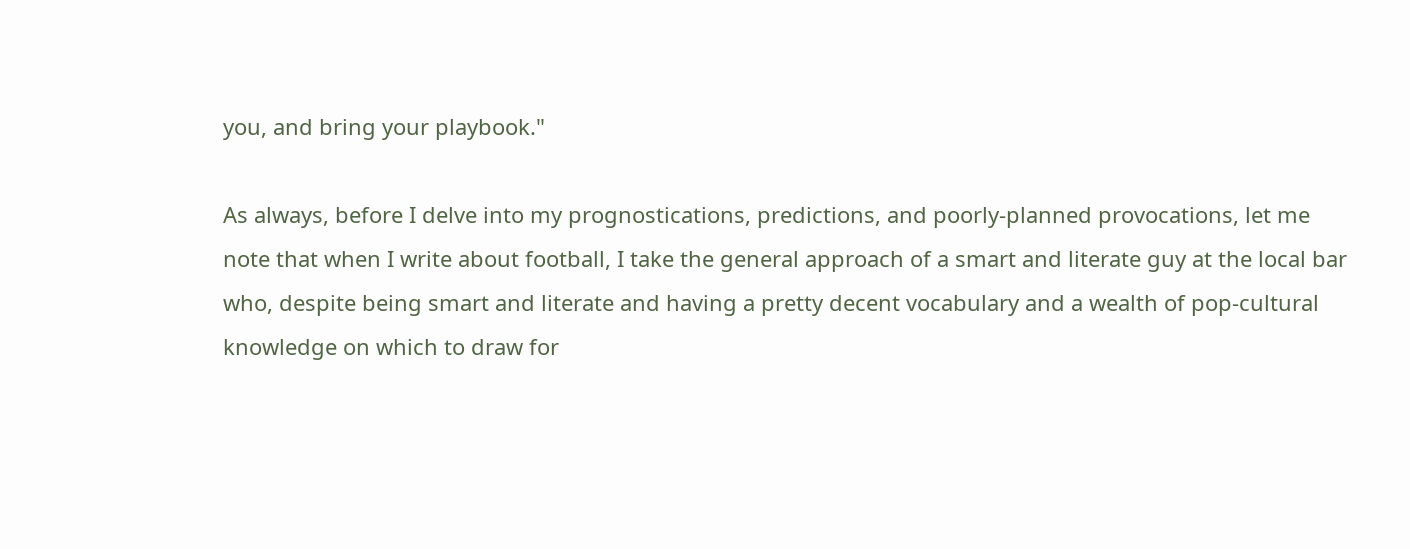you, and bring your playbook."

As always, before I delve into my prognostications, predictions, and poorly-planned provocations, let me note that when I write about football, I take the general approach of a smart and literate guy at the local bar who, despite being smart and literate and having a pretty decent vocabulary and a wealth of pop-cultural knowledge on which to draw for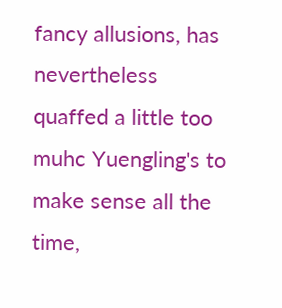fancy allusions, has nevertheless quaffed a little too muhc Yuengling's to make sense all the time,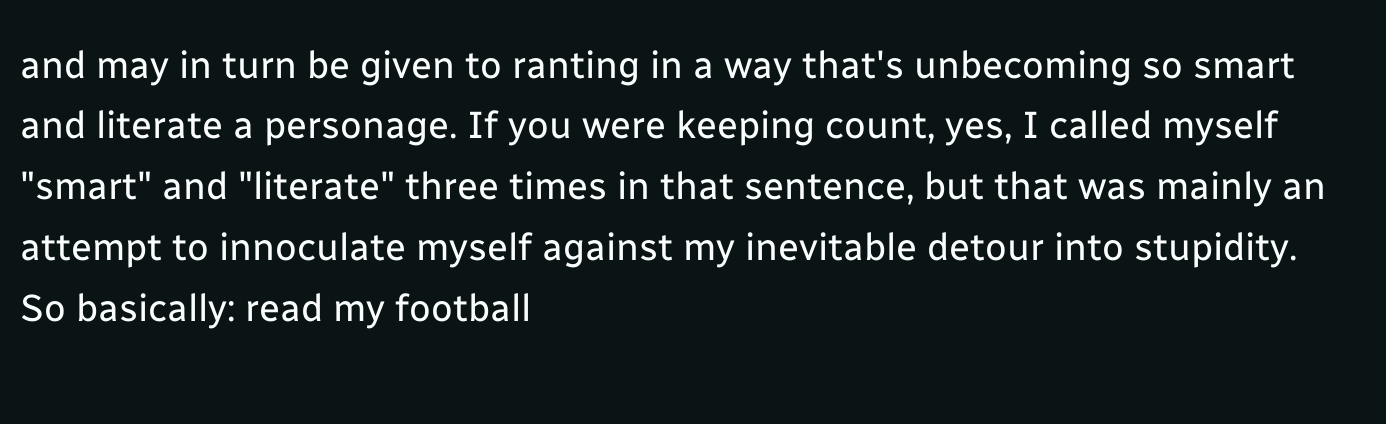and may in turn be given to ranting in a way that's unbecoming so smart and literate a personage. If you were keeping count, yes, I called myself "smart" and "literate" three times in that sentence, but that was mainly an attempt to innoculate myself against my inevitable detour into stupidity. So basically: read my football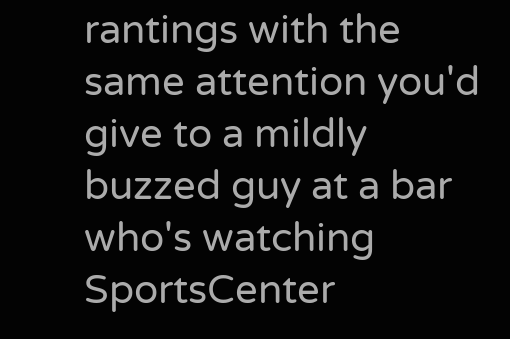rantings with the same attention you'd give to a mildly buzzed guy at a bar who's watching SportsCenter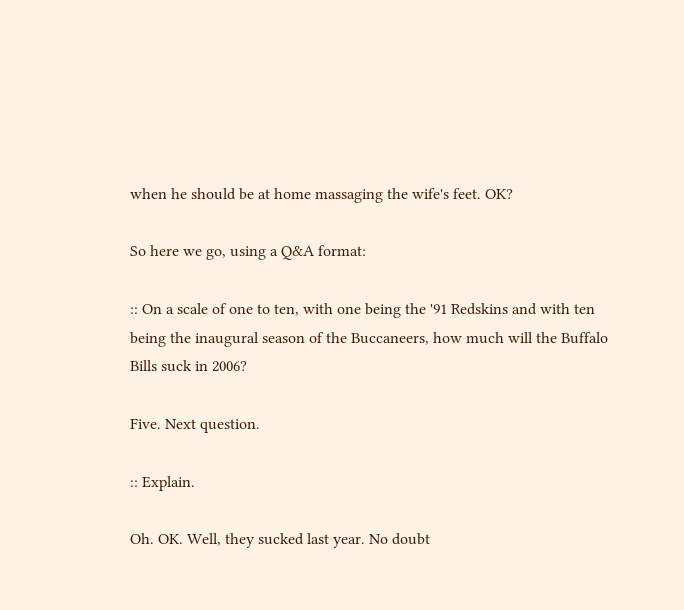when he should be at home massaging the wife's feet. OK?

So here we go, using a Q&A format:

:: On a scale of one to ten, with one being the '91 Redskins and with ten being the inaugural season of the Buccaneers, how much will the Buffalo Bills suck in 2006?

Five. Next question.

:: Explain.

Oh. OK. Well, they sucked last year. No doubt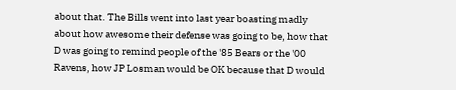about that. The Bills went into last year boasting madly about how awesome their defense was going to be, how that D was going to remind people of the '85 Bears or the '00 Ravens, how JP Losman would be OK because that D would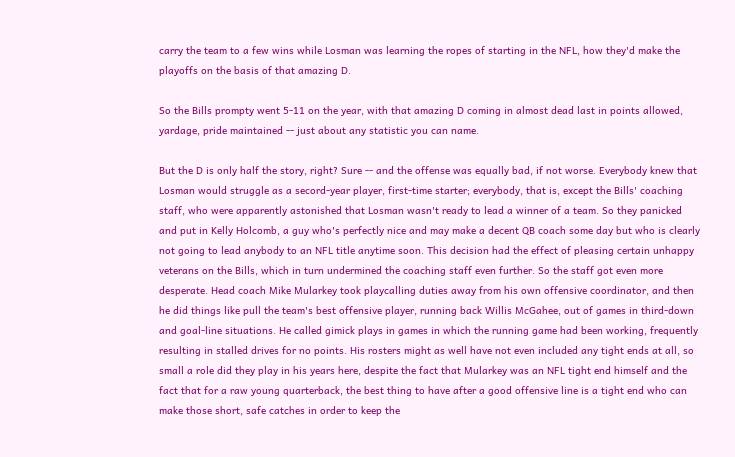carry the team to a few wins while Losman was learning the ropes of starting in the NFL, how they'd make the playoffs on the basis of that amazing D.

So the Bills prompty went 5-11 on the year, with that amazing D coming in almost dead last in points allowed, yardage, pride maintained -- just about any statistic you can name.

But the D is only half the story, right? Sure -- and the offense was equally bad, if not worse. Everybody knew that Losman would struggle as a secord-year player, first-time starter; everybody, that is, except the Bills' coaching staff, who were apparently astonished that Losman wasn't ready to lead a winner of a team. So they panicked and put in Kelly Holcomb, a guy who's perfectly nice and may make a decent QB coach some day but who is clearly not going to lead anybody to an NFL title anytime soon. This decision had the effect of pleasing certain unhappy veterans on the Bills, which in turn undermined the coaching staff even further. So the staff got even more desperate. Head coach Mike Mularkey took playcalling duties away from his own offensive coordinator, and then he did things like pull the team's best offensive player, running back Willis McGahee, out of games in third-down and goal-line situations. He called gimick plays in games in which the running game had been working, frequently resulting in stalled drives for no points. His rosters might as well have not even included any tight ends at all, so small a role did they play in his years here, despite the fact that Mularkey was an NFL tight end himself and the fact that for a raw young quarterback, the best thing to have after a good offensive line is a tight end who can make those short, safe catches in order to keep the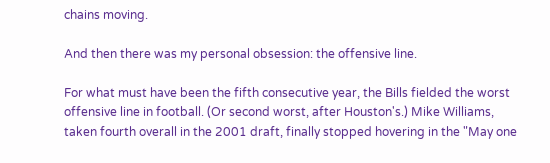chains moving.

And then there was my personal obsession: the offensive line.

For what must have been the fifth consecutive year, the Bills fielded the worst offensive line in football. (Or second worst, after Houston's.) Mike Williams, taken fourth overall in the 2001 draft, finally stopped hovering in the "May one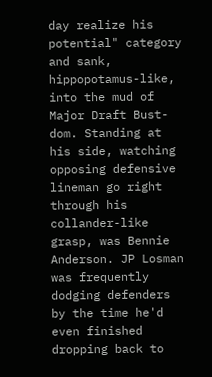day realize his potential" category and sank, hippopotamus-like, into the mud of Major Draft Bust-dom. Standing at his side, watching opposing defensive lineman go right through his collander-like grasp, was Bennie Anderson. JP Losman was frequently dodging defenders by the time he'd even finished dropping back to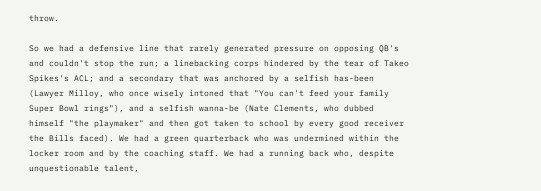throw.

So we had a defensive line that rarely generated pressure on opposing QB's and couldn't stop the run; a linebacking corps hindered by the tear of Takeo Spikes's ACL; and a secondary that was anchored by a selfish has-been (Lawyer Milloy, who once wisely intoned that "You can't feed your family Super Bowl rings"), and a selfish wanna-be (Nate Clements, who dubbed himself "the playmaker" and then got taken to school by every good receiver the Bills faced). We had a green quarterback who was undermined within the locker room and by the coaching staff. We had a running back who, despite unquestionable talent,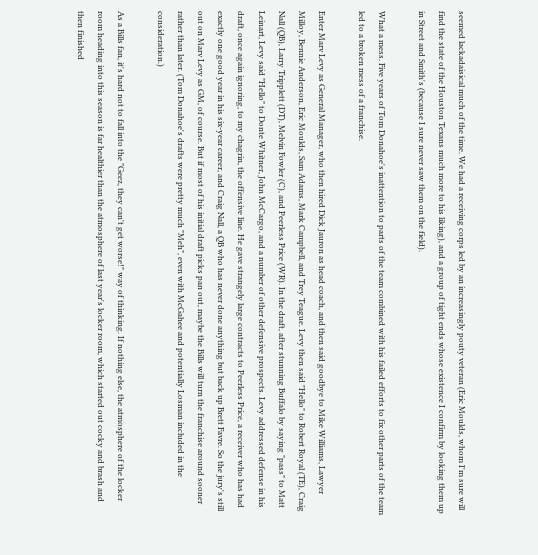seemed lackadaisical much of the time. We had a receiving corps led by an increasingly pouty veteran (Eric Moulds, whom I'm sure will find the state of the Houston Texans much more to his liking), and a group of tight ends whose existence I confirm by looking them up in Street and Smith's (because I sure never saw them on the field).

What a mess. Five years of Tom Donahoe's inattention to parts of the team combined with his failed efforts to fix other parts of the team led to a broken mess of a franchise.

Enter Marv Levy as General Manager, who then hired Dick Jauron as head coach, and then said goodbye to Mike Williams, Lawyer Milloy, Bennie Anderson, Eric Moulds, Sam Adams, Mark Campbell, and Trey Teague. Levy then said "Hello" to Robert Royal (TE), Craig Nall (QB), Larry Tripplett (DT), Melvin Fowler (C), and Peerless Price (WR). In the draft, after stunning Buffalo by saying "pass" to Matt Leinart, Levy said "Hello" to Donte Whitner, John McCargo, and a number of other defensive prospects. Levy addressed defense in his draft, once again ignoring, to my chagrin, the offensive line. He gave strangely large contracts to Peerless Price, a receiver who has had exactly one good year in his six-year career, and Craig Nall, a QB who has never done anything but back up Brett Favre. So the jury's still out on Marv Levy as GM, of course. But if most of his initial draft picks pan out, maybe the Bills will turn the franchise around sooner rather than later. (Tom Donahoe's drafts were pretty much "Meh", even with McGahee and potentially Losman included in the consideration.)

As a Bills fan, it's hard not to fall into the "Geez, they can't get worse!" way of thinking. If nothing else, the atmosphere of the locker room heading into this season is far healthier than the atmosphere of last year's locker room, which started out cocky and brash and then finished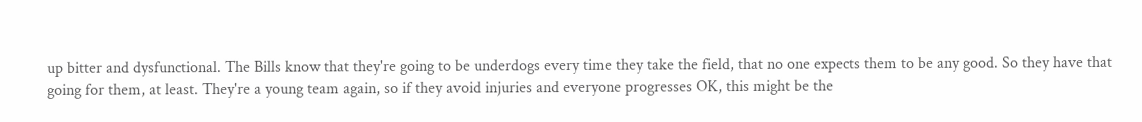up bitter and dysfunctional. The Bills know that they're going to be underdogs every time they take the field, that no one expects them to be any good. So they have that going for them, at least. They're a young team again, so if they avoid injuries and everyone progresses OK, this might be the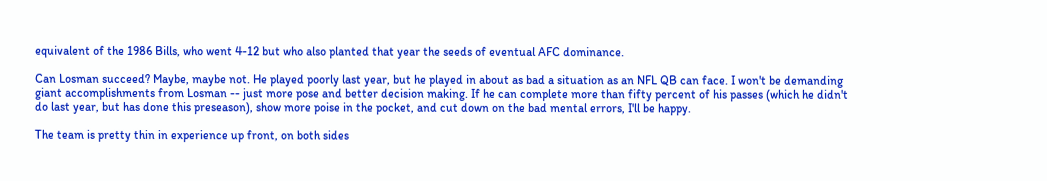equivalent of the 1986 Bills, who went 4-12 but who also planted that year the seeds of eventual AFC dominance.

Can Losman succeed? Maybe, maybe not. He played poorly last year, but he played in about as bad a situation as an NFL QB can face. I won't be demanding giant accomplishments from Losman -- just more pose and better decision making. If he can complete more than fifty percent of his passes (which he didn't do last year, but has done this preseason), show more poise in the pocket, and cut down on the bad mental errors, I'll be happy.

The team is pretty thin in experience up front, on both sides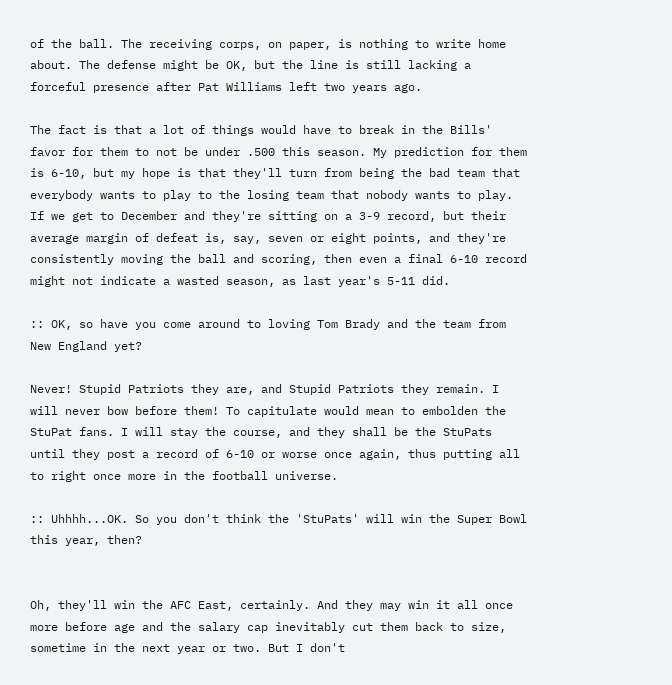of the ball. The receiving corps, on paper, is nothing to write home about. The defense might be OK, but the line is still lacking a forceful presence after Pat Williams left two years ago.

The fact is that a lot of things would have to break in the Bills' favor for them to not be under .500 this season. My prediction for them is 6-10, but my hope is that they'll turn from being the bad team that everybody wants to play to the losing team that nobody wants to play. If we get to December and they're sitting on a 3-9 record, but their average margin of defeat is, say, seven or eight points, and they're consistently moving the ball and scoring, then even a final 6-10 record might not indicate a wasted season, as last year's 5-11 did.

:: OK, so have you come around to loving Tom Brady and the team from New England yet?

Never! Stupid Patriots they are, and Stupid Patriots they remain. I will never bow before them! To capitulate would mean to embolden the StuPat fans. I will stay the course, and they shall be the StuPats until they post a record of 6-10 or worse once again, thus putting all to right once more in the football universe.

:: Uhhhh...OK. So you don't think the 'StuPats' will win the Super Bowl this year, then?


Oh, they'll win the AFC East, certainly. And they may win it all once more before age and the salary cap inevitably cut them back to size, sometime in the next year or two. But I don't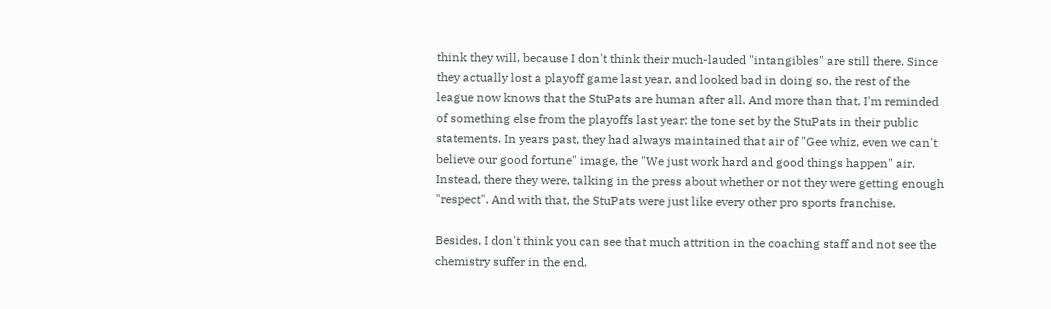think they will, because I don't think their much-lauded "intangibles" are still there. Since they actually lost a playoff game last year, and looked bad in doing so, the rest of the league now knows that the StuPats are human after all. And more than that, I'm reminded of something else from the playoffs last year: the tone set by the StuPats in their public statements. In years past, they had always maintained that air of "Gee whiz, even we can't believe our good fortune" image, the "We just work hard and good things happen" air. Instead, there they were, talking in the press about whether or not they were getting enough "respect". And with that, the StuPats were just like every other pro sports franchise.

Besides, I don't think you can see that much attrition in the coaching staff and not see the chemistry suffer in the end.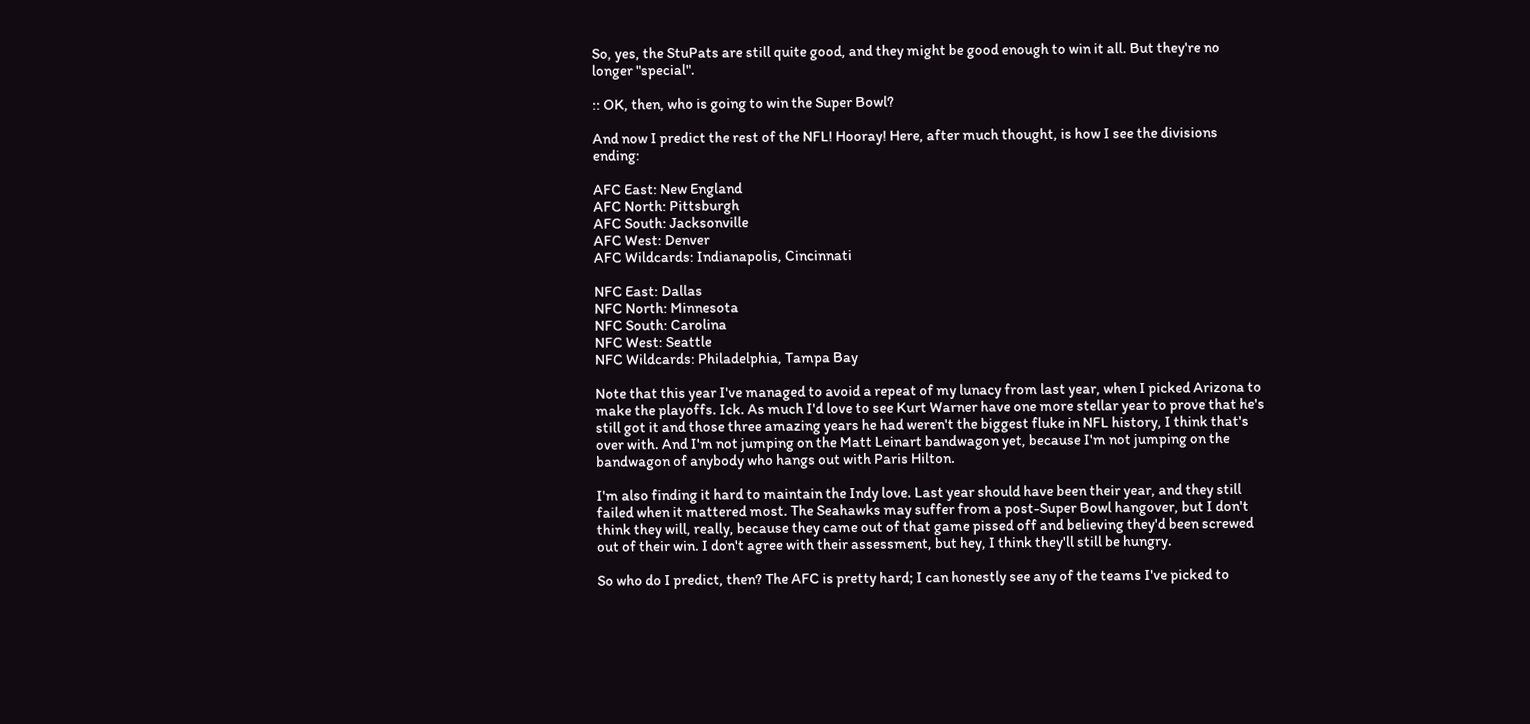So, yes, the StuPats are still quite good, and they might be good enough to win it all. But they're no longer "special".

:: OK, then, who is going to win the Super Bowl?

And now I predict the rest of the NFL! Hooray! Here, after much thought, is how I see the divisions ending:

AFC East: New England
AFC North: Pittsburgh
AFC South: Jacksonville
AFC West: Denver
AFC Wildcards: Indianapolis, Cincinnati

NFC East: Dallas
NFC North: Minnesota
NFC South: Carolina
NFC West: Seattle
NFC Wildcards: Philadelphia, Tampa Bay

Note that this year I've managed to avoid a repeat of my lunacy from last year, when I picked Arizona to make the playoffs. Ick. As much I'd love to see Kurt Warner have one more stellar year to prove that he's still got it and those three amazing years he had weren't the biggest fluke in NFL history, I think that's over with. And I'm not jumping on the Matt Leinart bandwagon yet, because I'm not jumping on the bandwagon of anybody who hangs out with Paris Hilton.

I'm also finding it hard to maintain the Indy love. Last year should have been their year, and they still failed when it mattered most. The Seahawks may suffer from a post-Super Bowl hangover, but I don't think they will, really, because they came out of that game pissed off and believing they'd been screwed out of their win. I don't agree with their assessment, but hey, I think they'll still be hungry.

So who do I predict, then? The AFC is pretty hard; I can honestly see any of the teams I've picked to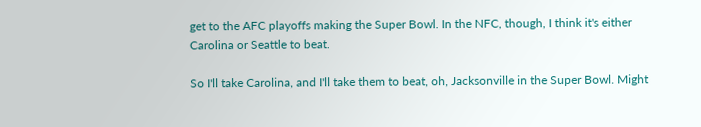get to the AFC playoffs making the Super Bowl. In the NFC, though, I think it's either Carolina or Seattle to beat.

So I'll take Carolina, and I'll take them to beat, oh, Jacksonville in the Super Bowl. Might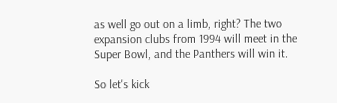as well go out on a limb, right? The two expansion clubs from 1994 will meet in the Super Bowl, and the Panthers will win it.

So let's kick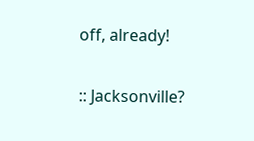off, already!

:: Jacksonville?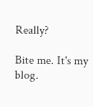Really?

Bite me. It's my blog.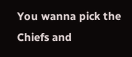You wanna pick the Chiefs and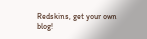Redskins, get your own blog!